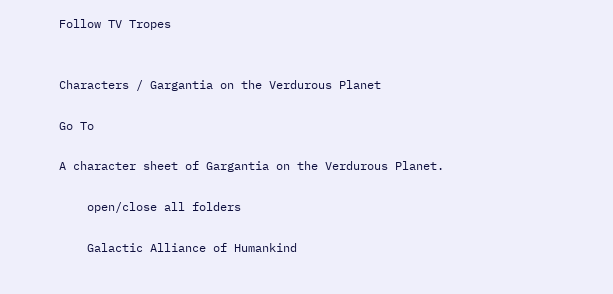Follow TV Tropes


Characters / Gargantia on the Verdurous Planet

Go To

A character sheet of Gargantia on the Verdurous Planet.

    open/close all folders

    Galactic Alliance of Humankind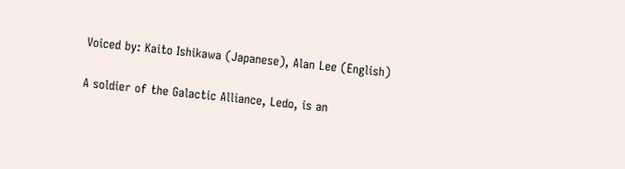Voiced by: Kaito Ishikawa (Japanese), Alan Lee (English)

A soldier of the Galactic Alliance, Ledo, is an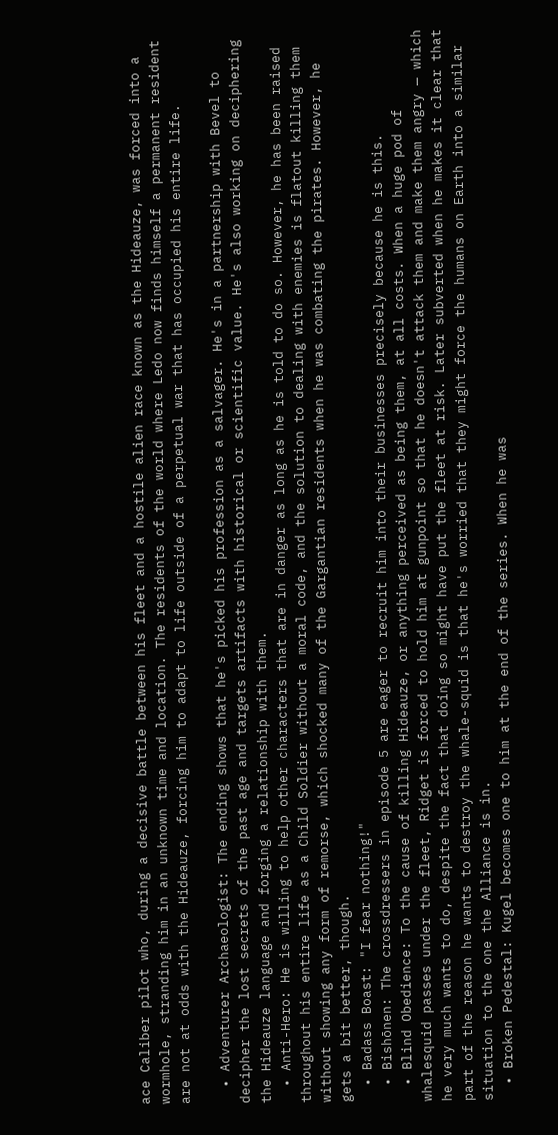ace Caliber pilot who, during a decisive battle between his fleet and a hostile alien race known as the Hideauze, was forced into a wormhole, stranding him in an unknown time and location. The residents of the world where Ledo now finds himself a permanent resident are not at odds with the Hideauze, forcing him to adapt to life outside of a perpetual war that has occupied his entire life.

  • Adventurer Archaeologist: The ending shows that he's picked his profession as a salvager. He's in a partnership with Bevel to decipher the lost secrets of the past age and targets artifacts with historical or scientific value. He's also working on deciphering the Hideauze language and forging a relationship with them.
  • Anti-Hero: He is willing to help other characters that are in danger as long as he is told to do so. However, he has been raised throughout his entire life as a Child Soldier without a moral code, and the solution to dealing with enemies is flatout killing them without showing any form of remorse, which shocked many of the Gargantian residents when he was combating the pirates. However, he gets a bit better, though.
  • Badass Boast: "I fear nothing!"
  • Bishōnen: The crossdressers in episode 5 are eager to recruit him into their businesses precisely because he is this.
  • Blind Obedience: To the cause of killing Hideauze, or anything perceived as being them, at all costs. When a huge pod of whalesquid passes under the fleet, Ridget is forced to hold him at gunpoint so that he doesn't attack them and make them angry — which he very much wants to do, despite the fact that doing so might have put the fleet at risk. Later subverted when he makes it clear that part of the reason he wants to destroy the whale-squid is that he's worried that they might force the humans on Earth into a similar situation to the one the Alliance is in.
  • Broken Pedestal: Kugel becomes one to him at the end of the series. When he was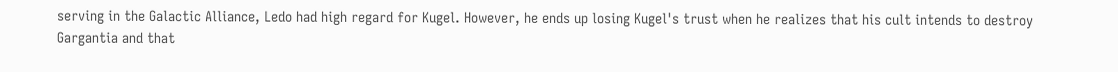serving in the Galactic Alliance, Ledo had high regard for Kugel. However, he ends up losing Kugel's trust when he realizes that his cult intends to destroy Gargantia and that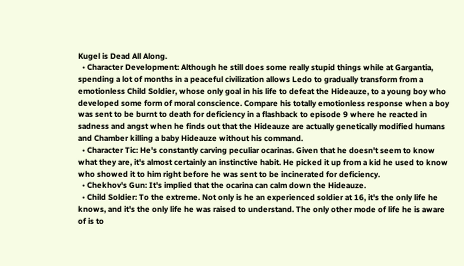Kugel is Dead All Along.
  • Character Development: Although he still does some really stupid things while at Gargantia, spending a lot of months in a peaceful civilization allows Ledo to gradually transform from a emotionless Child Soldier, whose only goal in his life to defeat the Hideauze, to a young boy who developed some form of moral conscience. Compare his totally emotionless response when a boy was sent to be burnt to death for deficiency in a flashback to episode 9 where he reacted in sadness and angst when he finds out that the Hideauze are actually genetically modified humans and Chamber killing a baby Hideauze without his command.
  • Character Tic: He's constantly carving peculiar ocarinas. Given that he doesn't seem to know what they are, it's almost certainly an instinctive habit. He picked it up from a kid he used to know who showed it to him right before he was sent to be incinerated for deficiency.
  • Chekhov's Gun: It's implied that the ocarina can calm down the Hideauze.
  • Child Soldier: To the extreme. Not only is he an experienced soldier at 16, it's the only life he knows, and it's the only life he was raised to understand. The only other mode of life he is aware of is to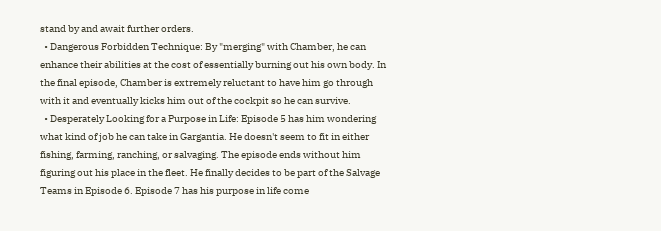stand by and await further orders.
  • Dangerous Forbidden Technique: By "merging" with Chamber, he can enhance their abilities at the cost of essentially burning out his own body. In the final episode, Chamber is extremely reluctant to have him go through with it and eventually kicks him out of the cockpit so he can survive.
  • Desperately Looking for a Purpose in Life: Episode 5 has him wondering what kind of job he can take in Gargantia. He doesn't seem to fit in either fishing, farming, ranching, or salvaging. The episode ends without him figuring out his place in the fleet. He finally decides to be part of the Salvage Teams in Episode 6. Episode 7 has his purpose in life come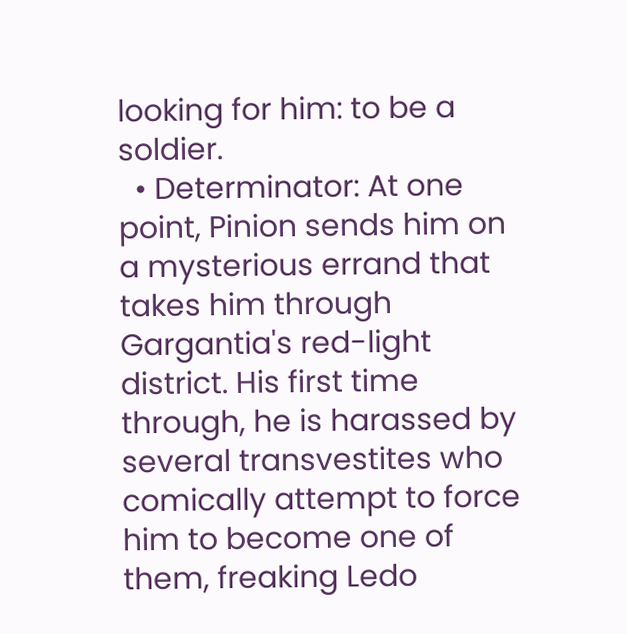looking for him: to be a soldier.
  • Determinator: At one point, Pinion sends him on a mysterious errand that takes him through Gargantia's red-light district. His first time through, he is harassed by several transvestites who comically attempt to force him to become one of them, freaking Ledo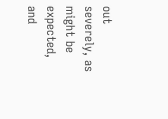out severely, as might be expected, and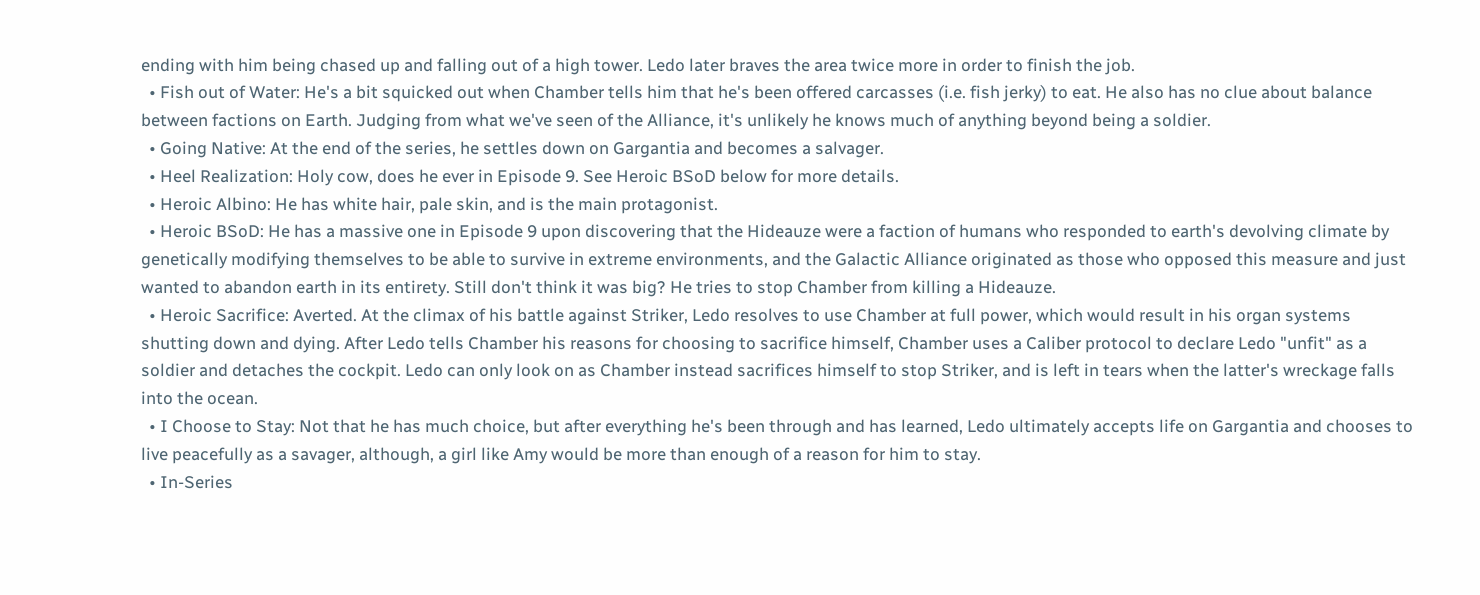ending with him being chased up and falling out of a high tower. Ledo later braves the area twice more in order to finish the job.
  • Fish out of Water: He's a bit squicked out when Chamber tells him that he's been offered carcasses (i.e. fish jerky) to eat. He also has no clue about balance between factions on Earth. Judging from what we've seen of the Alliance, it's unlikely he knows much of anything beyond being a soldier.
  • Going Native: At the end of the series, he settles down on Gargantia and becomes a salvager.
  • Heel Realization: Holy cow, does he ever in Episode 9. See Heroic BSoD below for more details.
  • Heroic Albino: He has white hair, pale skin, and is the main protagonist.
  • Heroic BSoD: He has a massive one in Episode 9 upon discovering that the Hideauze were a faction of humans who responded to earth's devolving climate by genetically modifying themselves to be able to survive in extreme environments, and the Galactic Alliance originated as those who opposed this measure and just wanted to abandon earth in its entirety. Still don't think it was big? He tries to stop Chamber from killing a Hideauze.
  • Heroic Sacrifice: Averted. At the climax of his battle against Striker, Ledo resolves to use Chamber at full power, which would result in his organ systems shutting down and dying. After Ledo tells Chamber his reasons for choosing to sacrifice himself, Chamber uses a Caliber protocol to declare Ledo "unfit" as a soldier and detaches the cockpit. Ledo can only look on as Chamber instead sacrifices himself to stop Striker, and is left in tears when the latter's wreckage falls into the ocean.
  • I Choose to Stay: Not that he has much choice, but after everything he's been through and has learned, Ledo ultimately accepts life on Gargantia and chooses to live peacefully as a savager, although, a girl like Amy would be more than enough of a reason for him to stay.
  • In-Series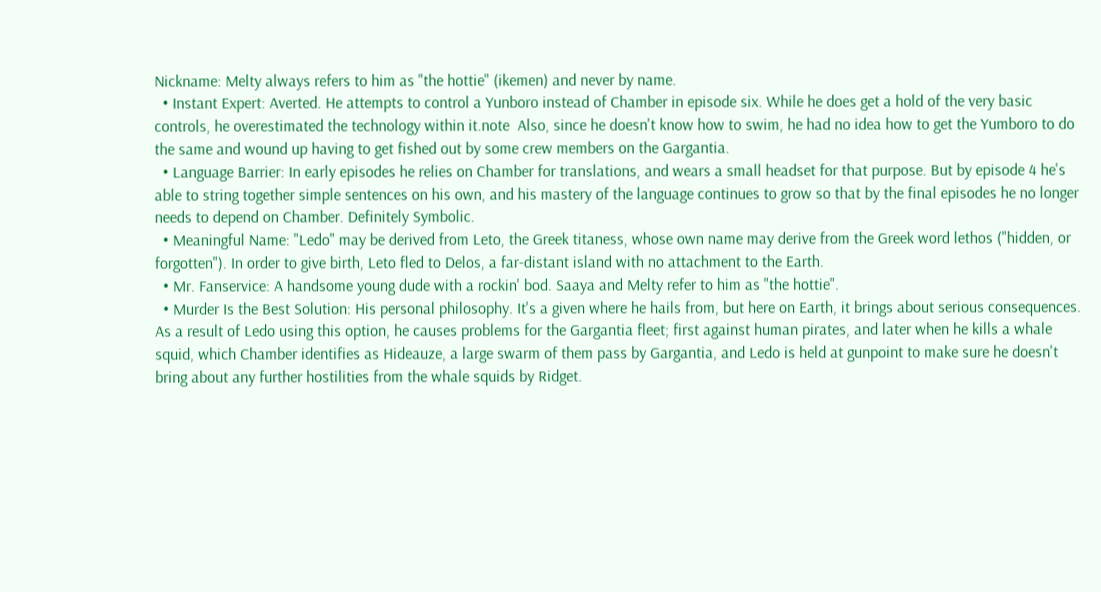Nickname: Melty always refers to him as "the hottie" (ikemen) and never by name.
  • Instant Expert: Averted. He attempts to control a Yunboro instead of Chamber in episode six. While he does get a hold of the very basic controls, he overestimated the technology within it.note  Also, since he doesn't know how to swim, he had no idea how to get the Yumboro to do the same and wound up having to get fished out by some crew members on the Gargantia.
  • Language Barrier: In early episodes he relies on Chamber for translations, and wears a small headset for that purpose. But by episode 4 he's able to string together simple sentences on his own, and his mastery of the language continues to grow so that by the final episodes he no longer needs to depend on Chamber. Definitely Symbolic.
  • Meaningful Name: "Ledo" may be derived from Leto, the Greek titaness, whose own name may derive from the Greek word lethos ("hidden, or forgotten"). In order to give birth, Leto fled to Delos, a far-distant island with no attachment to the Earth.
  • Mr. Fanservice: A handsome young dude with a rockin' bod. Saaya and Melty refer to him as "the hottie".
  • Murder Is the Best Solution: His personal philosophy. It's a given where he hails from, but here on Earth, it brings about serious consequences. As a result of Ledo using this option, he causes problems for the Gargantia fleet; first against human pirates, and later when he kills a whale squid, which Chamber identifies as Hideauze, a large swarm of them pass by Gargantia, and Ledo is held at gunpoint to make sure he doesn't bring about any further hostilities from the whale squids by Ridget.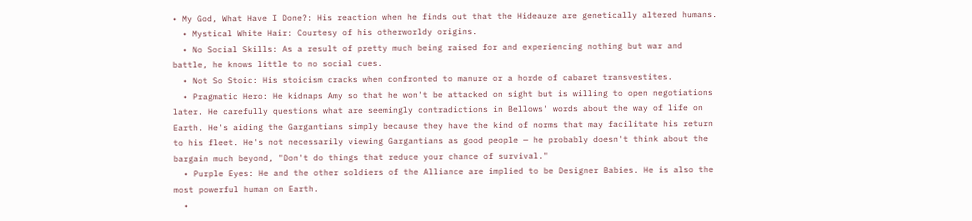• My God, What Have I Done?: His reaction when he finds out that the Hideauze are genetically altered humans.
  • Mystical White Hair: Courtesy of his otherworldy origins.
  • No Social Skills: As a result of pretty much being raised for and experiencing nothing but war and battle, he knows little to no social cues.
  • Not So Stoic: His stoicism cracks when confronted to manure or a horde of cabaret transvestites.
  • Pragmatic Hero: He kidnaps Amy so that he won't be attacked on sight but is willing to open negotiations later. He carefully questions what are seemingly contradictions in Bellows' words about the way of life on Earth. He's aiding the Gargantians simply because they have the kind of norms that may facilitate his return to his fleet. He's not necessarily viewing Gargantians as good people — he probably doesn't think about the bargain much beyond, "Don't do things that reduce your chance of survival."
  • Purple Eyes: He and the other soldiers of the Alliance are implied to be Designer Babies. He is also the most powerful human on Earth.
  •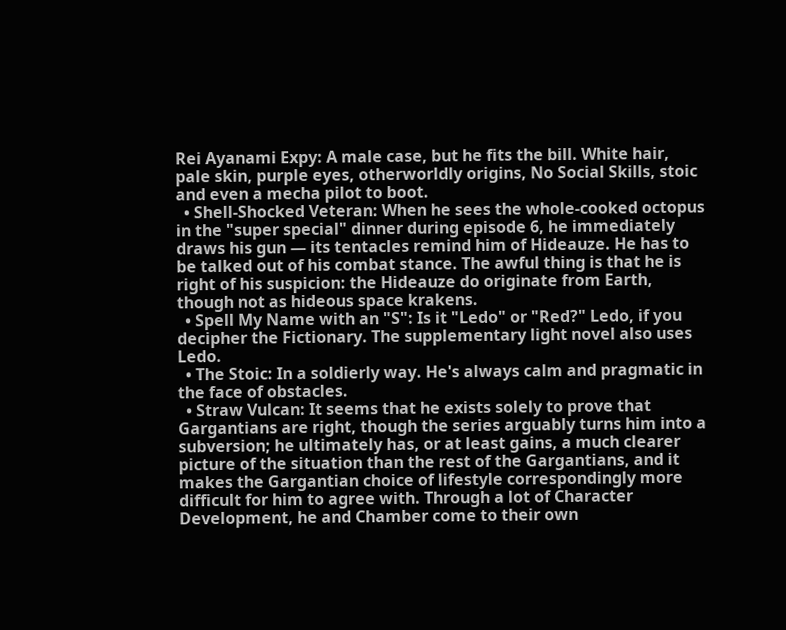Rei Ayanami Expy: A male case, but he fits the bill. White hair, pale skin, purple eyes, otherworldly origins, No Social Skills, stoic and even a mecha pilot to boot.
  • Shell-Shocked Veteran: When he sees the whole-cooked octopus in the "super special" dinner during episode 6, he immediately draws his gun — its tentacles remind him of Hideauze. He has to be talked out of his combat stance. The awful thing is that he is right of his suspicion: the Hideauze do originate from Earth, though not as hideous space krakens.
  • Spell My Name with an "S": Is it "Ledo" or "Red?" Ledo, if you decipher the Fictionary. The supplementary light novel also uses Ledo.
  • The Stoic: In a soldierly way. He's always calm and pragmatic in the face of obstacles.
  • Straw Vulcan: It seems that he exists solely to prove that Gargantians are right, though the series arguably turns him into a subversion; he ultimately has, or at least gains, a much clearer picture of the situation than the rest of the Gargantians, and it makes the Gargantian choice of lifestyle correspondingly more difficult for him to agree with. Through a lot of Character Development, he and Chamber come to their own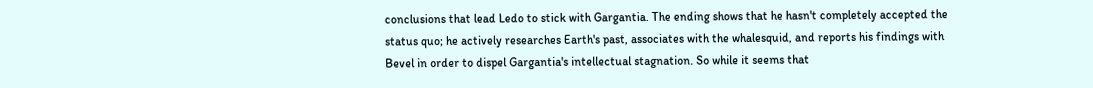conclusions that lead Ledo to stick with Gargantia. The ending shows that he hasn't completely accepted the status quo; he actively researches Earth's past, associates with the whalesquid, and reports his findings with Bevel in order to dispel Gargantia's intellectual stagnation. So while it seems that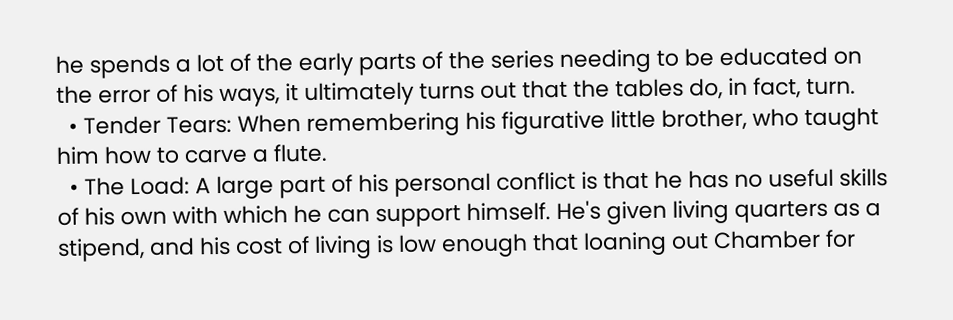he spends a lot of the early parts of the series needing to be educated on the error of his ways, it ultimately turns out that the tables do, in fact, turn.
  • Tender Tears: When remembering his figurative little brother, who taught him how to carve a flute.
  • The Load: A large part of his personal conflict is that he has no useful skills of his own with which he can support himself. He's given living quarters as a stipend, and his cost of living is low enough that loaning out Chamber for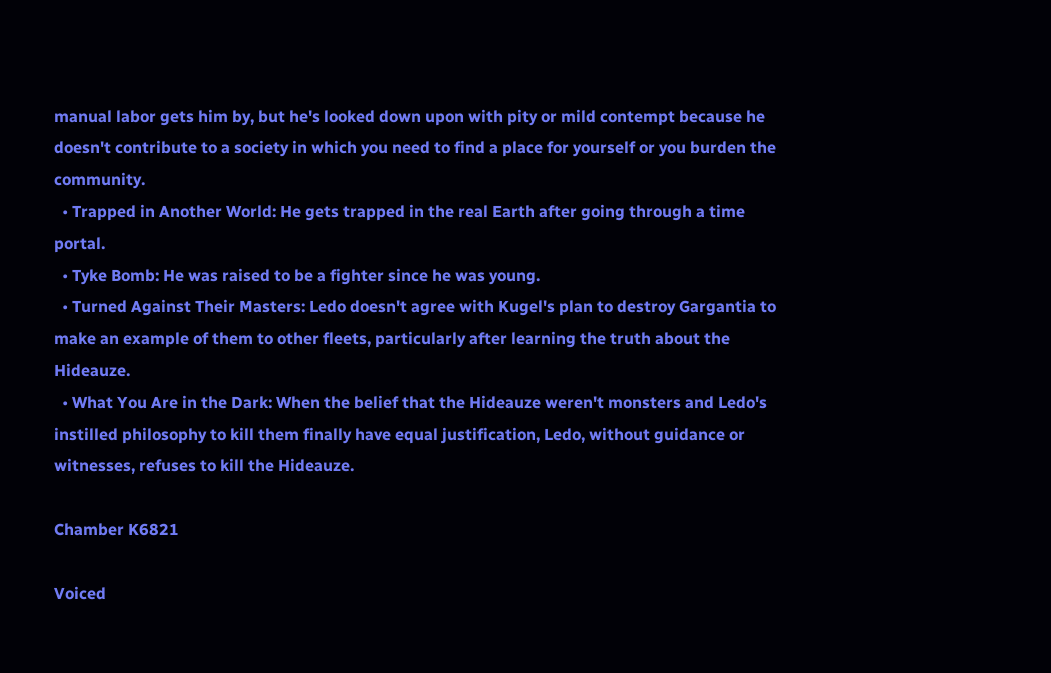manual labor gets him by, but he's looked down upon with pity or mild contempt because he doesn't contribute to a society in which you need to find a place for yourself or you burden the community.
  • Trapped in Another World: He gets trapped in the real Earth after going through a time portal.
  • Tyke Bomb: He was raised to be a fighter since he was young.
  • Turned Against Their Masters: Ledo doesn't agree with Kugel's plan to destroy Gargantia to make an example of them to other fleets, particularly after learning the truth about the Hideauze.
  • What You Are in the Dark: When the belief that the Hideauze weren't monsters and Ledo's instilled philosophy to kill them finally have equal justification, Ledo, without guidance or witnesses, refuses to kill the Hideauze.

Chamber K6821

Voiced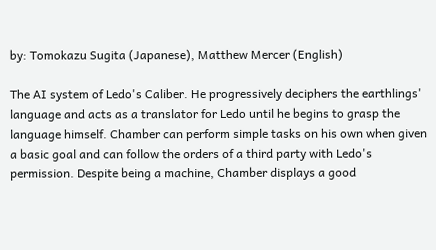by: Tomokazu Sugita (Japanese), Matthew Mercer (English)

The AI system of Ledo's Caliber. He progressively deciphers the earthlings' language and acts as a translator for Ledo until he begins to grasp the language himself. Chamber can perform simple tasks on his own when given a basic goal and can follow the orders of a third party with Ledo's permission. Despite being a machine, Chamber displays a good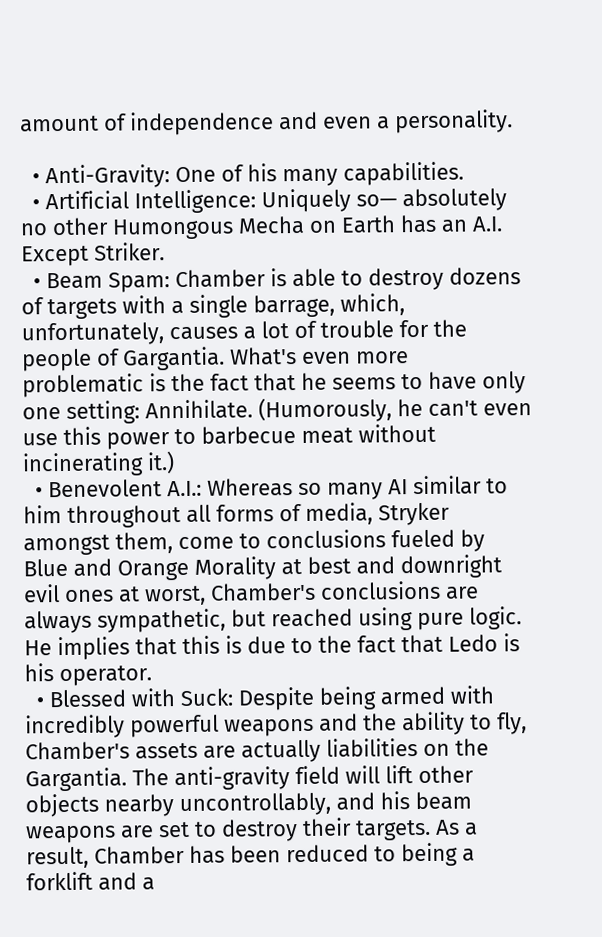amount of independence and even a personality.

  • Anti-Gravity: One of his many capabilities.
  • Artificial Intelligence: Uniquely so— absolutely no other Humongous Mecha on Earth has an A.I. Except Striker.
  • Beam Spam: Chamber is able to destroy dozens of targets with a single barrage, which, unfortunately, causes a lot of trouble for the people of Gargantia. What's even more problematic is the fact that he seems to have only one setting: Annihilate. (Humorously, he can't even use this power to barbecue meat without incinerating it.)
  • Benevolent A.I.: Whereas so many AI similar to him throughout all forms of media, Stryker amongst them, come to conclusions fueled by Blue and Orange Morality at best and downright evil ones at worst, Chamber's conclusions are always sympathetic, but reached using pure logic. He implies that this is due to the fact that Ledo is his operator.
  • Blessed with Suck: Despite being armed with incredibly powerful weapons and the ability to fly, Chamber's assets are actually liabilities on the Gargantia. The anti-gravity field will lift other objects nearby uncontrollably, and his beam weapons are set to destroy their targets. As a result, Chamber has been reduced to being a forklift and a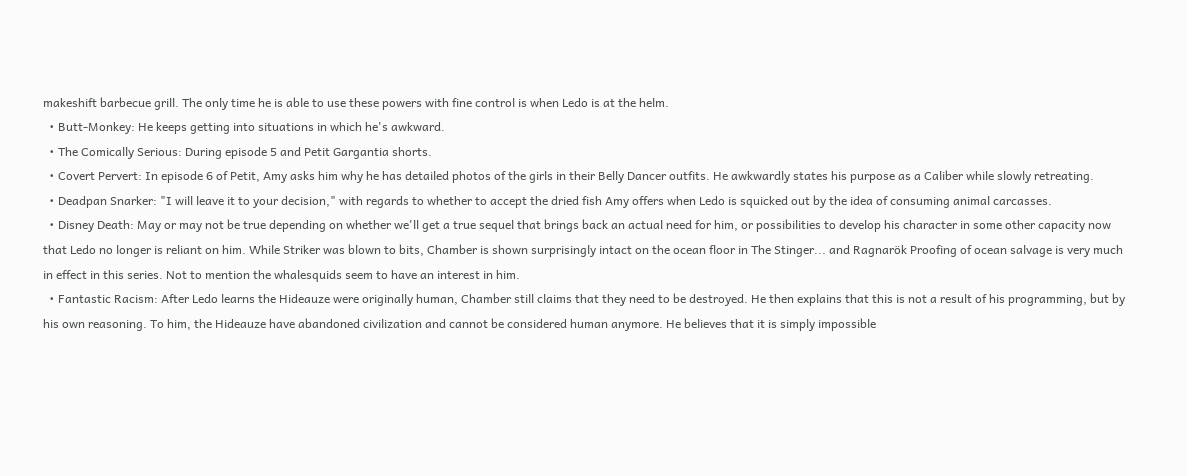makeshift barbecue grill. The only time he is able to use these powers with fine control is when Ledo is at the helm.
  • Butt-Monkey: He keeps getting into situations in which he's awkward.
  • The Comically Serious: During episode 5 and Petit Gargantia shorts.
  • Covert Pervert: In episode 6 of Petit, Amy asks him why he has detailed photos of the girls in their Belly Dancer outfits. He awkwardly states his purpose as a Caliber while slowly retreating.
  • Deadpan Snarker: "I will leave it to your decision," with regards to whether to accept the dried fish Amy offers when Ledo is squicked out by the idea of consuming animal carcasses.
  • Disney Death: May or may not be true depending on whether we'll get a true sequel that brings back an actual need for him, or possibilities to develop his character in some other capacity now that Ledo no longer is reliant on him. While Striker was blown to bits, Chamber is shown surprisingly intact on the ocean floor in The Stinger... and Ragnarök Proofing of ocean salvage is very much in effect in this series. Not to mention the whalesquids seem to have an interest in him.
  • Fantastic Racism: After Ledo learns the Hideauze were originally human, Chamber still claims that they need to be destroyed. He then explains that this is not a result of his programming, but by his own reasoning. To him, the Hideauze have abandoned civilization and cannot be considered human anymore. He believes that it is simply impossible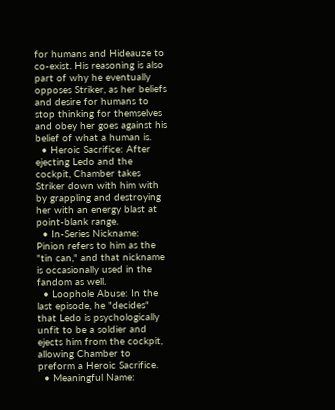for humans and Hideauze to co-exist. His reasoning is also part of why he eventually opposes Striker, as her beliefs and desire for humans to stop thinking for themselves and obey her goes against his belief of what a human is.
  • Heroic Sacrifice: After ejecting Ledo and the cockpit, Chamber takes Striker down with him with by grappling and destroying her with an energy blast at point-blank range.
  • In-Series Nickname: Pinion refers to him as the "tin can," and that nickname is occasionally used in the fandom as well.
  • Loophole Abuse: In the last episode, he "decides" that Ledo is psychologically unfit to be a soldier and ejects him from the cockpit, allowing Chamber to preform a Heroic Sacrifice.
  • Meaningful Name: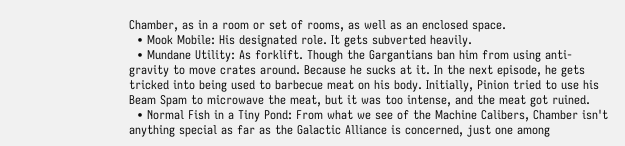Chamber, as in a room or set of rooms, as well as an enclosed space.
  • Mook Mobile: His designated role. It gets subverted heavily.
  • Mundane Utility: As forklift. Though the Gargantians ban him from using anti-gravity to move crates around. Because he sucks at it. In the next episode, he gets tricked into being used to barbecue meat on his body. Initially, Pinion tried to use his Beam Spam to microwave the meat, but it was too intense, and the meat got ruined.
  • Normal Fish in a Tiny Pond: From what we see of the Machine Calibers, Chamber isn't anything special as far as the Galactic Alliance is concerned, just one among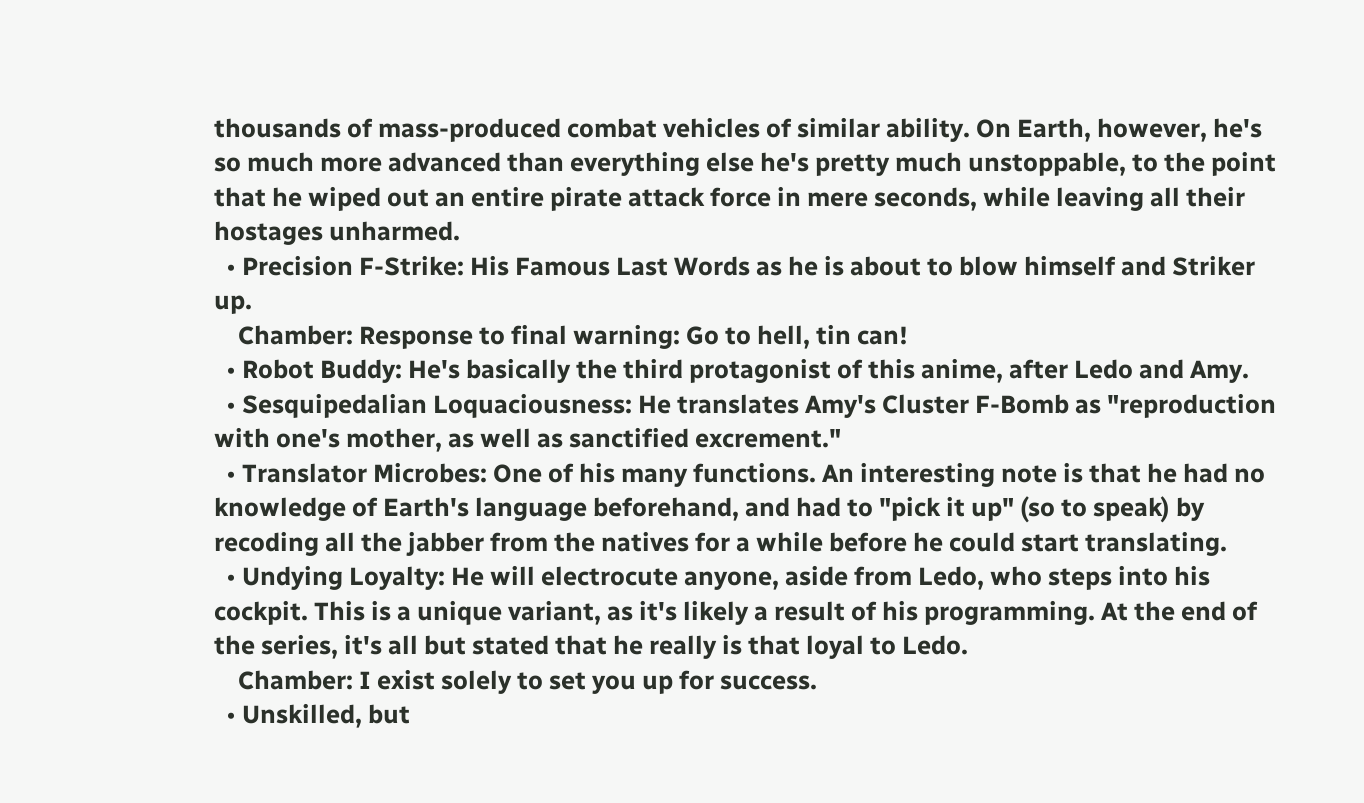thousands of mass-produced combat vehicles of similar ability. On Earth, however, he's so much more advanced than everything else he's pretty much unstoppable, to the point that he wiped out an entire pirate attack force in mere seconds, while leaving all their hostages unharmed.
  • Precision F-Strike: His Famous Last Words as he is about to blow himself and Striker up.
    Chamber: Response to final warning: Go to hell, tin can!
  • Robot Buddy: He's basically the third protagonist of this anime, after Ledo and Amy.
  • Sesquipedalian Loquaciousness: He translates Amy's Cluster F-Bomb as "reproduction with one's mother, as well as sanctified excrement."
  • Translator Microbes: One of his many functions. An interesting note is that he had no knowledge of Earth's language beforehand, and had to "pick it up" (so to speak) by recoding all the jabber from the natives for a while before he could start translating.
  • Undying Loyalty: He will electrocute anyone, aside from Ledo, who steps into his cockpit. This is a unique variant, as it's likely a result of his programming. At the end of the series, it's all but stated that he really is that loyal to Ledo.
    Chamber: I exist solely to set you up for success.
  • Unskilled, but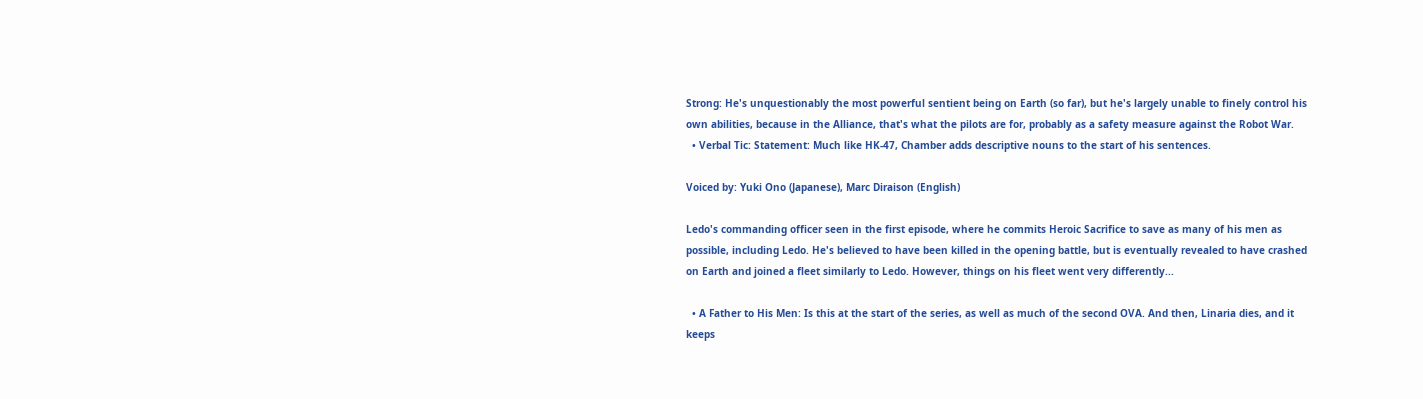Strong: He's unquestionably the most powerful sentient being on Earth (so far), but he's largely unable to finely control his own abilities, because in the Alliance, that's what the pilots are for, probably as a safety measure against the Robot War.
  • Verbal Tic: Statement: Much like HK-47, Chamber adds descriptive nouns to the start of his sentences.

Voiced by: Yuki Ono (Japanese), Marc Diraison (English)

Ledo's commanding officer seen in the first episode, where he commits Heroic Sacrifice to save as many of his men as possible, including Ledo. He's believed to have been killed in the opening battle, but is eventually revealed to have crashed on Earth and joined a fleet similarly to Ledo. However, things on his fleet went very differently...

  • A Father to His Men: Is this at the start of the series, as well as much of the second OVA. And then, Linaria dies, and it keeps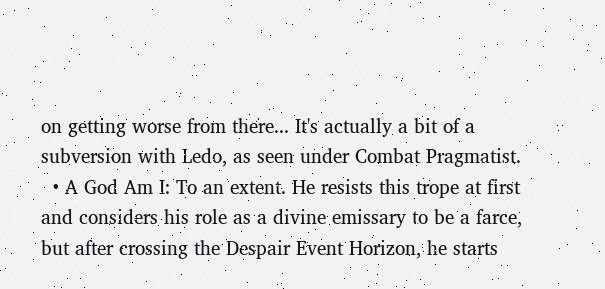on getting worse from there... It's actually a bit of a subversion with Ledo, as seen under Combat Pragmatist.
  • A God Am I: To an extent. He resists this trope at first and considers his role as a divine emissary to be a farce, but after crossing the Despair Event Horizon, he starts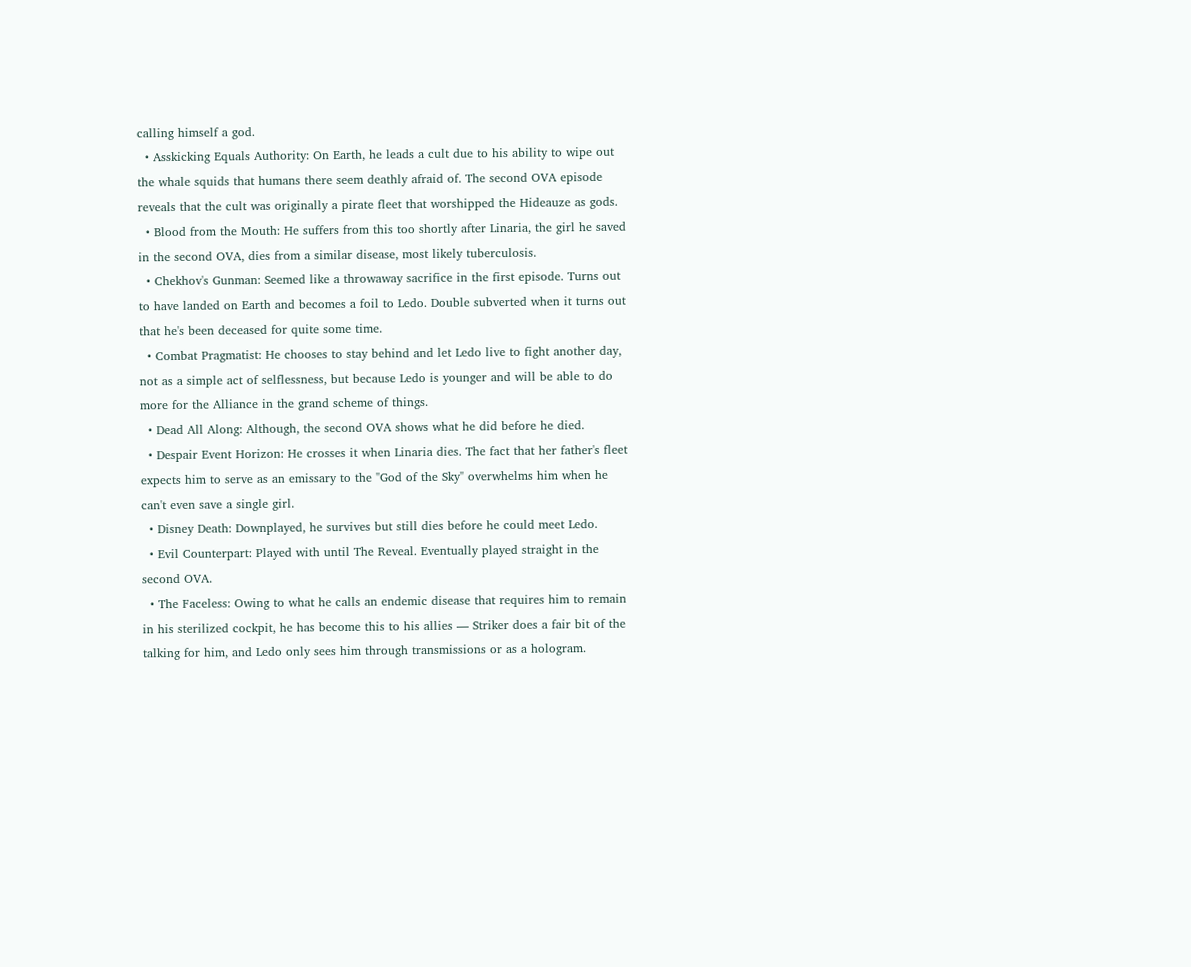calling himself a god.
  • Asskicking Equals Authority: On Earth, he leads a cult due to his ability to wipe out the whale squids that humans there seem deathly afraid of. The second OVA episode reveals that the cult was originally a pirate fleet that worshipped the Hideauze as gods.
  • Blood from the Mouth: He suffers from this too shortly after Linaria, the girl he saved in the second OVA, dies from a similar disease, most likely tuberculosis.
  • Chekhov's Gunman: Seemed like a throwaway sacrifice in the first episode. Turns out to have landed on Earth and becomes a foil to Ledo. Double subverted when it turns out that he's been deceased for quite some time.
  • Combat Pragmatist: He chooses to stay behind and let Ledo live to fight another day, not as a simple act of selflessness, but because Ledo is younger and will be able to do more for the Alliance in the grand scheme of things.
  • Dead All Along: Although, the second OVA shows what he did before he died.
  • Despair Event Horizon: He crosses it when Linaria dies. The fact that her father's fleet expects him to serve as an emissary to the "God of the Sky" overwhelms him when he can't even save a single girl.
  • Disney Death: Downplayed, he survives but still dies before he could meet Ledo.
  • Evil Counterpart: Played with until The Reveal. Eventually played straight in the second OVA.
  • The Faceless: Owing to what he calls an endemic disease that requires him to remain in his sterilized cockpit, he has become this to his allies — Striker does a fair bit of the talking for him, and Ledo only sees him through transmissions or as a hologram.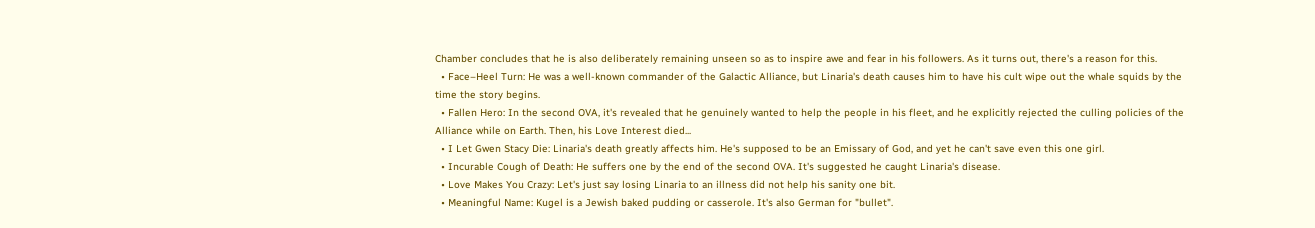Chamber concludes that he is also deliberately remaining unseen so as to inspire awe and fear in his followers. As it turns out, there's a reason for this.
  • Face–Heel Turn: He was a well-known commander of the Galactic Alliance, but Linaria's death causes him to have his cult wipe out the whale squids by the time the story begins.
  • Fallen Hero: In the second OVA, it's revealed that he genuinely wanted to help the people in his fleet, and he explicitly rejected the culling policies of the Alliance while on Earth. Then, his Love Interest died...
  • I Let Gwen Stacy Die: Linaria's death greatly affects him. He's supposed to be an Emissary of God, and yet he can't save even this one girl.
  • Incurable Cough of Death: He suffers one by the end of the second OVA. It's suggested he caught Linaria's disease.
  • Love Makes You Crazy: Let's just say losing Linaria to an illness did not help his sanity one bit.
  • Meaningful Name: Kugel is a Jewish baked pudding or casserole. It's also German for "bullet".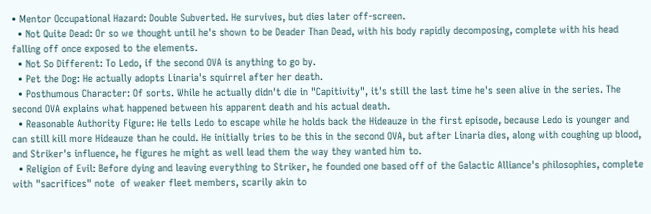• Mentor Occupational Hazard: Double Subverted. He survives, but dies later off-screen.
  • Not Quite Dead: Or so we thought until he's shown to be Deader Than Dead, with his body rapidly decomposing, complete with his head falling off once exposed to the elements.
  • Not So Different: To Ledo, if the second OVA is anything to go by.
  • Pet the Dog: He actually adopts Linaria's squirrel after her death.
  • Posthumous Character: Of sorts. While he actually didn't die in "Capitivity", it's still the last time he's seen alive in the series. The second OVA explains what happened between his apparent death and his actual death.
  • Reasonable Authority Figure: He tells Ledo to escape while he holds back the Hideauze in the first episode, because Ledo is younger and can still kill more Hideauze than he could. He initially tries to be this in the second OVA, but after Linaria dies, along with coughing up blood, and Striker's influence, he figures he might as well lead them the way they wanted him to.
  • Religion of Evil: Before dying and leaving everything to Striker, he founded one based off of the Galactic Alliance's philosophies, complete with "sacrifices" note  of weaker fleet members, scarily akin to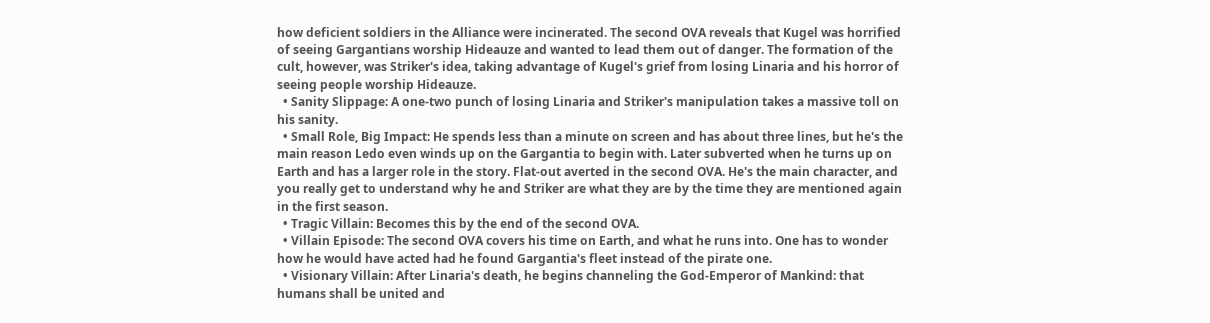how deficient soldiers in the Alliance were incinerated. The second OVA reveals that Kugel was horrified of seeing Gargantians worship Hideauze and wanted to lead them out of danger. The formation of the cult, however, was Striker's idea, taking advantage of Kugel's grief from losing Linaria and his horror of seeing people worship Hideauze.
  • Sanity Slippage: A one-two punch of losing Linaria and Striker's manipulation takes a massive toll on his sanity.
  • Small Role, Big Impact: He spends less than a minute on screen and has about three lines, but he's the main reason Ledo even winds up on the Gargantia to begin with. Later subverted when he turns up on Earth and has a larger role in the story. Flat-out averted in the second OVA. He's the main character, and you really get to understand why he and Striker are what they are by the time they are mentioned again in the first season.
  • Tragic Villain: Becomes this by the end of the second OVA.
  • Villain Episode: The second OVA covers his time on Earth, and what he runs into. One has to wonder how he would have acted had he found Gargantia's fleet instead of the pirate one.
  • Visionary Villain: After Linaria's death, he begins channeling the God-Emperor of Mankind: that humans shall be united and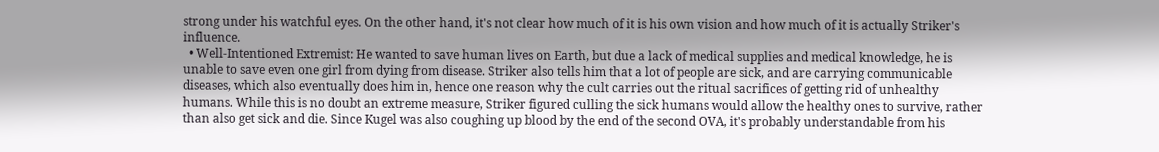strong under his watchful eyes. On the other hand, it's not clear how much of it is his own vision and how much of it is actually Striker's influence.
  • Well-Intentioned Extremist: He wanted to save human lives on Earth, but due a lack of medical supplies and medical knowledge, he is unable to save even one girl from dying from disease. Striker also tells him that a lot of people are sick, and are carrying communicable diseases, which also eventually does him in, hence one reason why the cult carries out the ritual sacrifices of getting rid of unhealthy humans. While this is no doubt an extreme measure, Striker figured culling the sick humans would allow the healthy ones to survive, rather than also get sick and die. Since Kugel was also coughing up blood by the end of the second OVA, it's probably understandable from his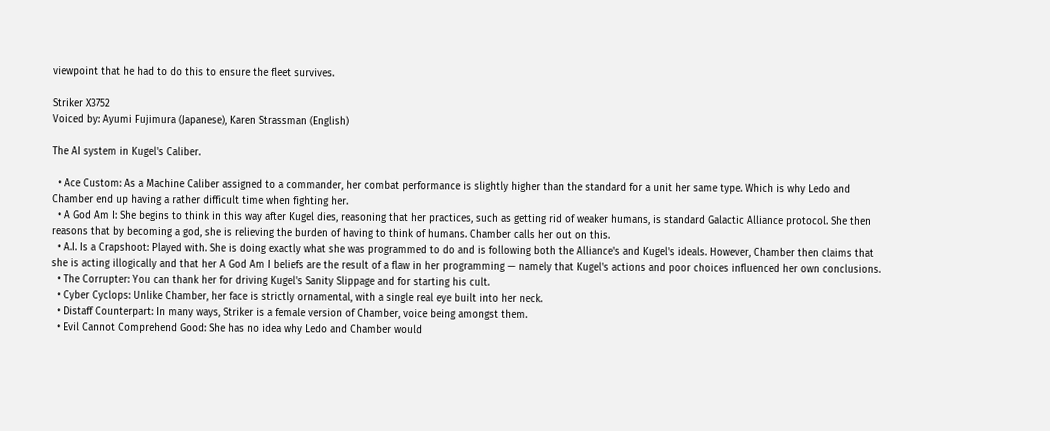viewpoint that he had to do this to ensure the fleet survives.

Striker X3752
Voiced by: Ayumi Fujimura (Japanese), Karen Strassman (English)

The AI system in Kugel's Caliber.

  • Ace Custom: As a Machine Caliber assigned to a commander, her combat performance is slightly higher than the standard for a unit her same type. Which is why Ledo and Chamber end up having a rather difficult time when fighting her.
  • A God Am I: She begins to think in this way after Kugel dies, reasoning that her practices, such as getting rid of weaker humans, is standard Galactic Alliance protocol. She then reasons that by becoming a god, she is relieving the burden of having to think of humans. Chamber calls her out on this.
  • A.I. Is a Crapshoot: Played with. She is doing exactly what she was programmed to do and is following both the Alliance's and Kugel's ideals. However, Chamber then claims that she is acting illogically and that her A God Am I beliefs are the result of a flaw in her programming — namely that Kugel's actions and poor choices influenced her own conclusions.
  • The Corrupter: You can thank her for driving Kugel's Sanity Slippage and for starting his cult.
  • Cyber Cyclops: Unlike Chamber, her face is strictly ornamental, with a single real eye built into her neck.
  • Distaff Counterpart: In many ways, Striker is a female version of Chamber, voice being amongst them.
  • Evil Cannot Comprehend Good: She has no idea why Ledo and Chamber would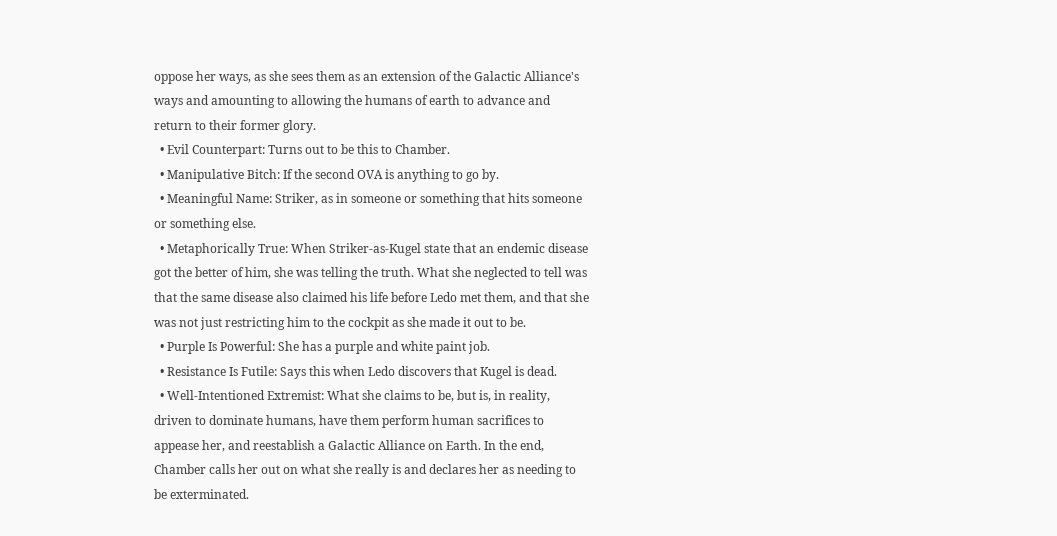oppose her ways, as she sees them as an extension of the Galactic Alliance's ways and amounting to allowing the humans of earth to advance and return to their former glory.
  • Evil Counterpart: Turns out to be this to Chamber.
  • Manipulative Bitch: If the second OVA is anything to go by.
  • Meaningful Name: Striker, as in someone or something that hits someone or something else.
  • Metaphorically True: When Striker-as-Kugel state that an endemic disease got the better of him, she was telling the truth. What she neglected to tell was that the same disease also claimed his life before Ledo met them, and that she was not just restricting him to the cockpit as she made it out to be.
  • Purple Is Powerful: She has a purple and white paint job.
  • Resistance Is Futile: Says this when Ledo discovers that Kugel is dead.
  • Well-Intentioned Extremist: What she claims to be, but is, in reality, driven to dominate humans, have them perform human sacrifices to appease her, and reestablish a Galactic Alliance on Earth. In the end, Chamber calls her out on what she really is and declares her as needing to be exterminated.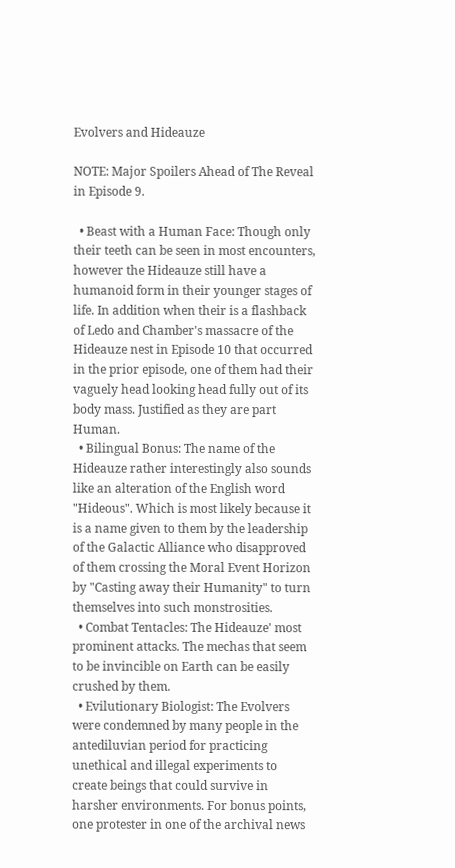Evolvers and Hideauze

NOTE: Major Spoilers Ahead of The Reveal in Episode 9.

  • Beast with a Human Face: Though only their teeth can be seen in most encounters, however the Hideauze still have a humanoid form in their younger stages of life. In addition when their is a flashback of Ledo and Chamber's massacre of the Hideauze nest in Episode 10 that occurred in the prior episode, one of them had their vaguely head looking head fully out of its body mass. Justified as they are part Human.
  • Bilingual Bonus: The name of the Hideauze rather interestingly also sounds like an alteration of the English word "Hideous". Which is most likely because it is a name given to them by the leadership of the Galactic Alliance who disapproved of them crossing the Moral Event Horizon by "Casting away their Humanity" to turn themselves into such monstrosities.
  • Combat Tentacles: The Hideauze' most prominent attacks. The mechas that seem to be invincible on Earth can be easily crushed by them.
  • Evilutionary Biologist: The Evolvers were condemned by many people in the antediluvian period for practicing unethical and illegal experiments to create beings that could survive in harsher environments. For bonus points, one protester in one of the archival news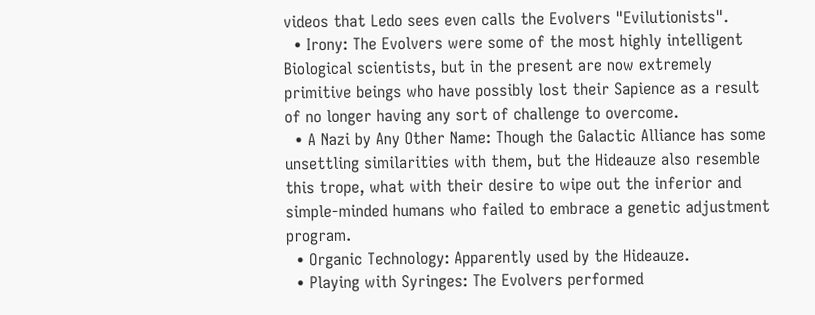videos that Ledo sees even calls the Evolvers "Evilutionists".
  • Irony: The Evolvers were some of the most highly intelligent Biological scientists, but in the present are now extremely primitive beings who have possibly lost their Sapience as a result of no longer having any sort of challenge to overcome.
  • A Nazi by Any Other Name: Though the Galactic Alliance has some unsettling similarities with them, but the Hideauze also resemble this trope, what with their desire to wipe out the inferior and simple-minded humans who failed to embrace a genetic adjustment program.
  • Organic Technology: Apparently used by the Hideauze.
  • Playing with Syringes: The Evolvers performed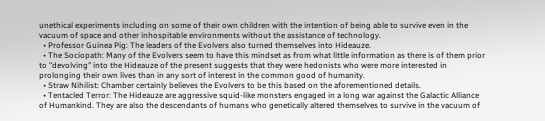unethical experiments including on some of their own children with the intention of being able to survive even in the vacuum of space and other inhospitable environments without the assistance of technology.
  • Professor Guinea Pig: The leaders of the Evolvers also turned themselves into Hideauze.
  • The Sociopath: Many of the Evolvers seem to have this mindset as from what little information as there is of them prior to "devolving" into the Hideauze of the present suggests that they were hedonists who were more interested in prolonging their own lives than in any sort of interest in the common good of humanity.
  • Straw Nihilist: Chamber certainly believes the Evolvers to be this based on the aforementioned details.
  • Tentacled Terror: The Hideauze are aggressive squid-like monsters engaged in a long war against the Galactic Alliance of Humankind. They are also the descendants of humans who genetically altered themselves to survive in the vacuum of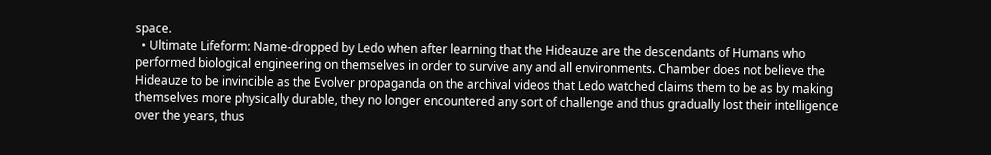space.
  • Ultimate Lifeform: Name-dropped by Ledo when after learning that the Hideauze are the descendants of Humans who performed biological engineering on themselves in order to survive any and all environments. Chamber does not believe the Hideauze to be invincible as the Evolver propaganda on the archival videos that Ledo watched claims them to be as by making themselves more physically durable, they no longer encountered any sort of challenge and thus gradually lost their intelligence over the years, thus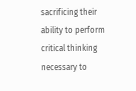sacrificing their ability to perform critical thinking necessary to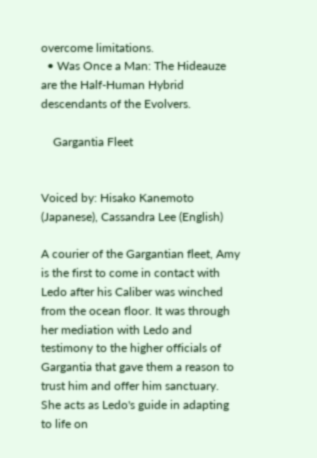overcome limitations.
  • Was Once a Man: The Hideauze are the Half-Human Hybrid descendants of the Evolvers.

    Gargantia Fleet


Voiced by: Hisako Kanemoto (Japanese), Cassandra Lee (English)

A courier of the Gargantian fleet, Amy is the first to come in contact with Ledo after his Caliber was winched from the ocean floor. It was through her mediation with Ledo and testimony to the higher officials of Gargantia that gave them a reason to trust him and offer him sanctuary. She acts as Ledo's guide in adapting to life on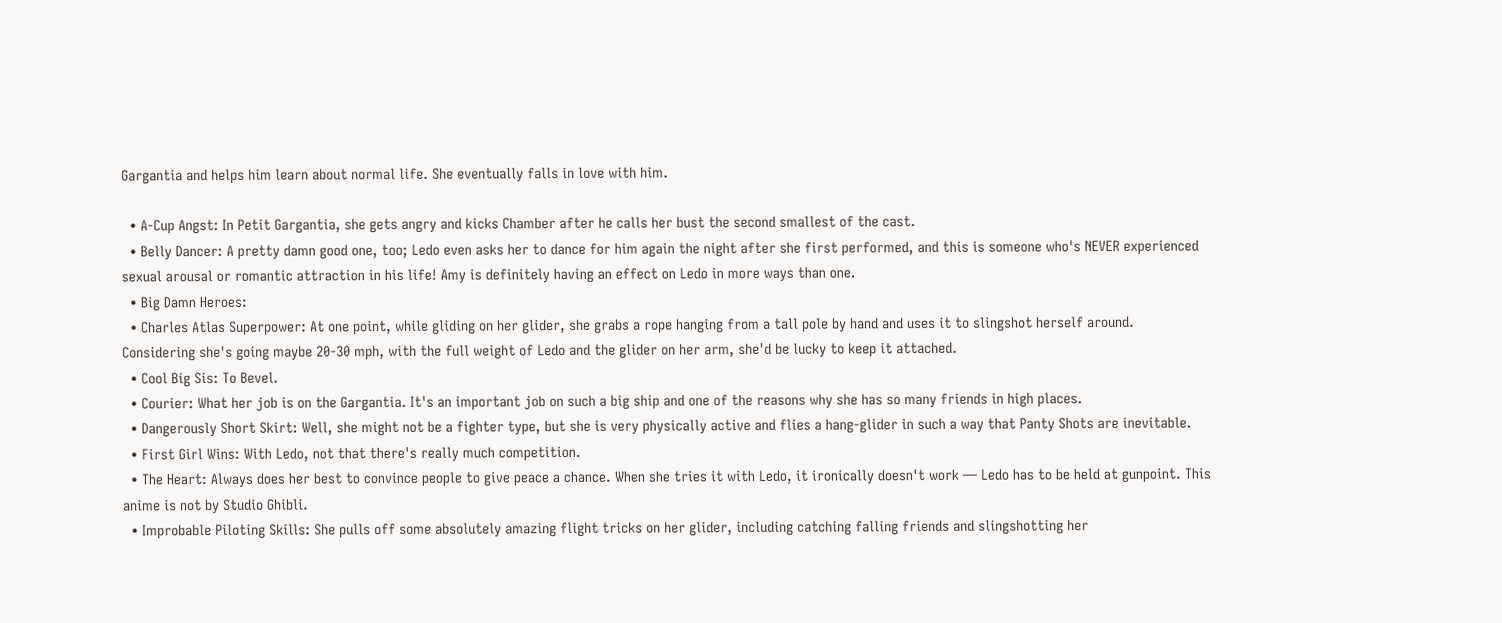Gargantia and helps him learn about normal life. She eventually falls in love with him.

  • A-Cup Angst: In Petit Gargantia, she gets angry and kicks Chamber after he calls her bust the second smallest of the cast.
  • Belly Dancer: A pretty damn good one, too; Ledo even asks her to dance for him again the night after she first performed, and this is someone who's NEVER experienced sexual arousal or romantic attraction in his life! Amy is definitely having an effect on Ledo in more ways than one.
  • Big Damn Heroes:
  • Charles Atlas Superpower: At one point, while gliding on her glider, she grabs a rope hanging from a tall pole by hand and uses it to slingshot herself around. Considering she's going maybe 20-30 mph, with the full weight of Ledo and the glider on her arm, she'd be lucky to keep it attached.
  • Cool Big Sis: To Bevel.
  • Courier: What her job is on the Gargantia. It's an important job on such a big ship and one of the reasons why she has so many friends in high places.
  • Dangerously Short Skirt: Well, she might not be a fighter type, but she is very physically active and flies a hang-glider in such a way that Panty Shots are inevitable.
  • First Girl Wins: With Ledo, not that there's really much competition.
  • The Heart: Always does her best to convince people to give peace a chance. When she tries it with Ledo, it ironically doesn't work — Ledo has to be held at gunpoint. This anime is not by Studio Ghibli.
  • Improbable Piloting Skills: She pulls off some absolutely amazing flight tricks on her glider, including catching falling friends and slingshotting her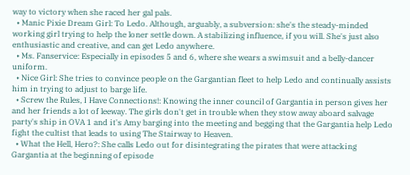way to victory when she raced her gal pals.
  • Manic Pixie Dream Girl: To Ledo. Although, arguably, a subversion: she's the steady-minded working girl trying to help the loner settle down. A stabilizing influence, if you will. She's just also enthusiastic and creative, and can get Ledo anywhere.
  • Ms. Fanservice: Especially in episodes 5 and 6, where she wears a swimsuit and a belly-dancer uniform.
  • Nice Girl: She tries to convince people on the Gargantian fleet to help Ledo and continually assists him in trying to adjust to barge life.
  • Screw the Rules, I Have Connections!: Knowing the inner council of Gargantia in person gives her and her friends a lot of leeway. The girls don't get in trouble when they stow away aboard salvage party's ship in OVA 1 and it's Amy barging into the meeting and begging that the Gargantia help Ledo fight the cultist that leads to using The Stairway to Heaven.
  • What the Hell, Hero?: She calls Ledo out for disintegrating the pirates that were attacking Gargantia at the beginning of episode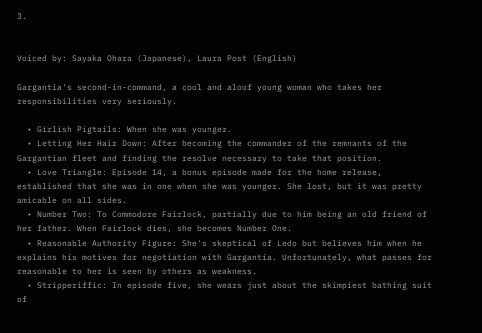3.


Voiced by: Sayaka Ohara (Japanese), Laura Post (English)

Gargantia's second-in-command, a cool and aloof young woman who takes her responsibilities very seriously.

  • Girlish Pigtails: When she was younger.
  • Letting Her Hair Down: After becoming the commander of the remnants of the Gargantian fleet and finding the resolve necessary to take that position.
  • Love Triangle: Episode 14, a bonus episode made for the home release, established that she was in one when she was younger. She lost, but it was pretty amicable on all sides.
  • Number Two: To Commodore Fairlock, partially due to him being an old friend of her father. When Fairlock dies, she becomes Number One.
  • Reasonable Authority Figure: She's skeptical of Ledo but believes him when he explains his motives for negotiation with Gargantia. Unfortunately, what passes for reasonable to her is seen by others as weakness.
  • Stripperiffic: In episode five, she wears just about the skimpiest bathing suit of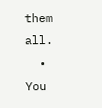them all.
  • You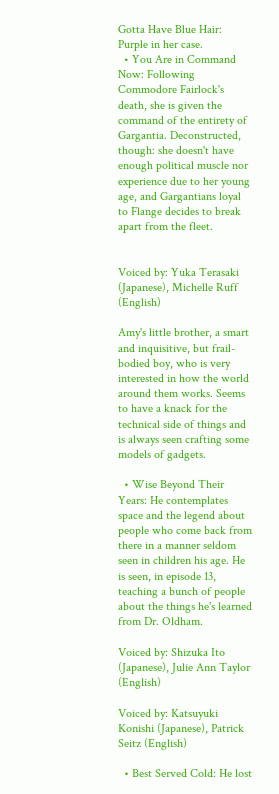Gotta Have Blue Hair: Purple in her case.
  • You Are in Command Now: Following Commodore Fairlock's death, she is given the command of the entirety of Gargantia. Deconstructed, though: she doesn't have enough political muscle nor experience due to her young age, and Gargantians loyal to Flange decides to break apart from the fleet.


Voiced by: Yuka Terasaki (Japanese), Michelle Ruff (English)

Amy's little brother, a smart and inquisitive, but frail-bodied boy, who is very interested in how the world around them works. Seems to have a knack for the technical side of things and is always seen crafting some models of gadgets.

  • Wise Beyond Their Years: He contemplates space and the legend about people who come back from there in a manner seldom seen in children his age. He is seen, in episode 13, teaching a bunch of people about the things he's learned from Dr. Oldham.

Voiced by: Shizuka Ito (Japanese), Julie Ann Taylor (English)

Voiced by: Katsuyuki Konishi (Japanese), Patrick Seitz (English)

  • Best Served Cold: He lost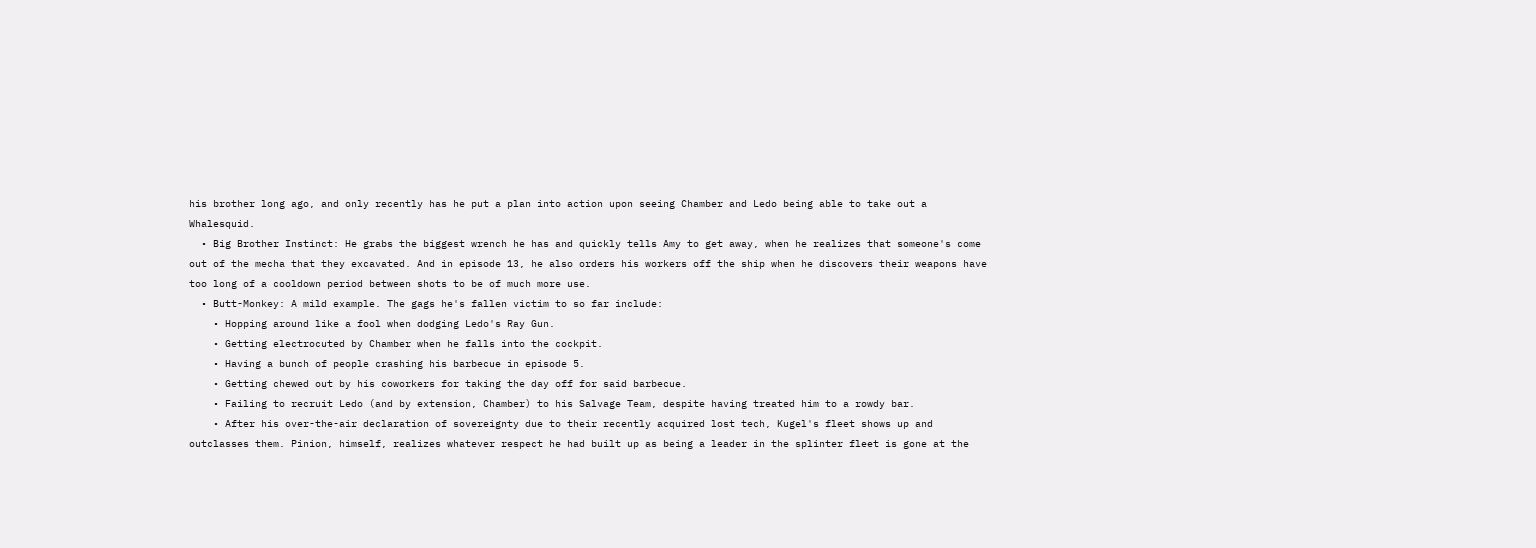his brother long ago, and only recently has he put a plan into action upon seeing Chamber and Ledo being able to take out a Whalesquid.
  • Big Brother Instinct: He grabs the biggest wrench he has and quickly tells Amy to get away, when he realizes that someone's come out of the mecha that they excavated. And in episode 13, he also orders his workers off the ship when he discovers their weapons have too long of a cooldown period between shots to be of much more use.
  • Butt-Monkey: A mild example. The gags he's fallen victim to so far include:
    • Hopping around like a fool when dodging Ledo's Ray Gun.
    • Getting electrocuted by Chamber when he falls into the cockpit.
    • Having a bunch of people crashing his barbecue in episode 5.
    • Getting chewed out by his coworkers for taking the day off for said barbecue.
    • Failing to recruit Ledo (and by extension, Chamber) to his Salvage Team, despite having treated him to a rowdy bar.
    • After his over-the-air declaration of sovereignty due to their recently acquired lost tech, Kugel's fleet shows up and outclasses them. Pinion, himself, realizes whatever respect he had built up as being a leader in the splinter fleet is gone at the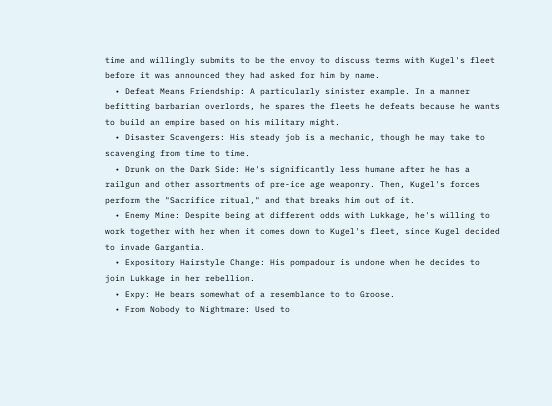time and willingly submits to be the envoy to discuss terms with Kugel's fleet before it was announced they had asked for him by name.
  • Defeat Means Friendship: A particularly sinister example. In a manner befitting barbarian overlords, he spares the fleets he defeats because he wants to build an empire based on his military might.
  • Disaster Scavengers: His steady job is a mechanic, though he may take to scavenging from time to time.
  • Drunk on the Dark Side: He's significantly less humane after he has a railgun and other assortments of pre-ice age weaponry. Then, Kugel's forces perform the "Sacrifice ritual," and that breaks him out of it.
  • Enemy Mine: Despite being at different odds with Lukkage, he's willing to work together with her when it comes down to Kugel's fleet, since Kugel decided to invade Gargantia.
  • Expository Hairstyle Change: His pompadour is undone when he decides to join Lukkage in her rebellion.
  • Expy: He bears somewhat of a resemblance to to Groose.
  • From Nobody to Nightmare: Used to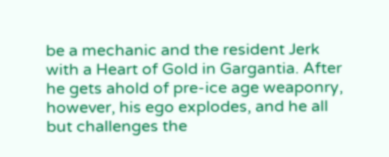be a mechanic and the resident Jerk with a Heart of Gold in Gargantia. After he gets ahold of pre-ice age weaponry, however, his ego explodes, and he all but challenges the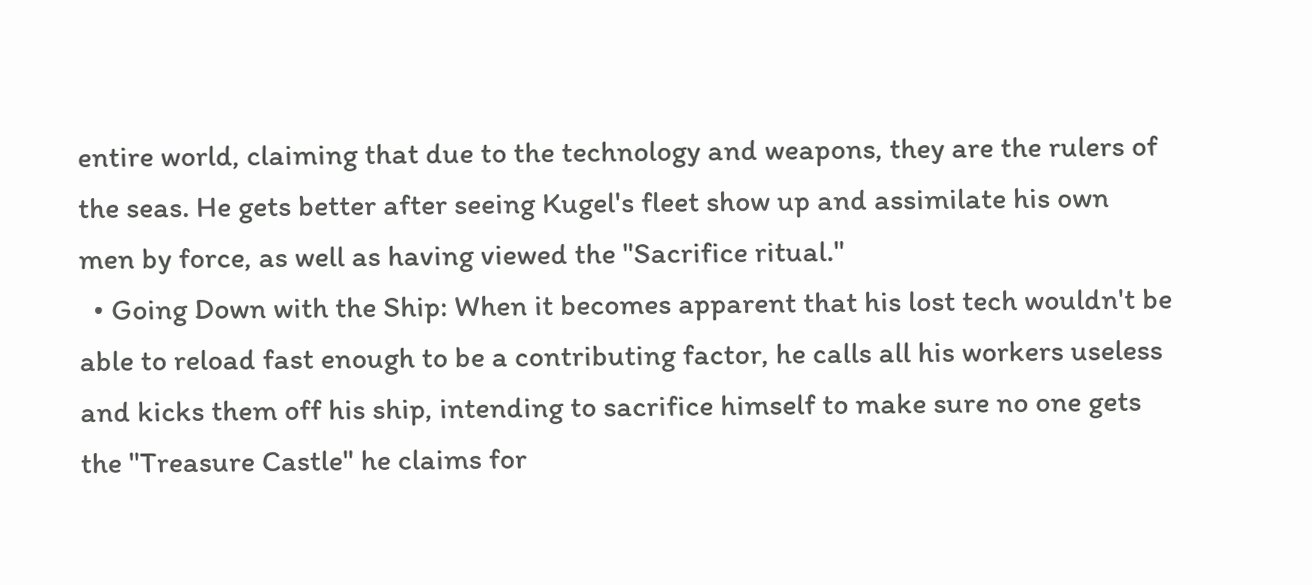entire world, claiming that due to the technology and weapons, they are the rulers of the seas. He gets better after seeing Kugel's fleet show up and assimilate his own men by force, as well as having viewed the "Sacrifice ritual."
  • Going Down with the Ship: When it becomes apparent that his lost tech wouldn't be able to reload fast enough to be a contributing factor, he calls all his workers useless and kicks them off his ship, intending to sacrifice himself to make sure no one gets the "Treasure Castle" he claims for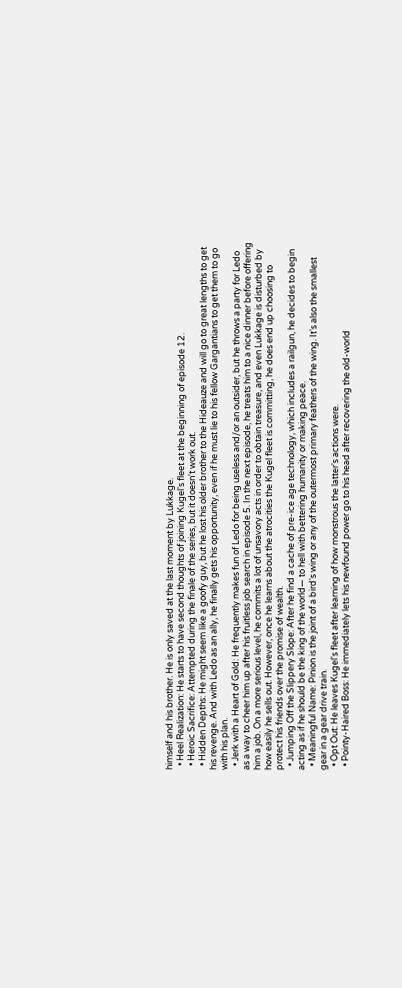himself and his brother. He is only saved at the last moment by Lukkage.
  • Heel Realization: He starts to have second thoughts of joining Kugel's fleet at the beginning of episode 12.
  • Heroic Sacrifice: Attempted during the finale of the series, but it doesn't work out.
  • Hidden Depths: He might seem like a goofy guy, but he lost his older brother to the Hideauze and will go to great lengths to get his revenge. And with Ledo as an ally, he finally gets his opportunity, even if he must lie to his fellow Gargantians to get them to go with his plan.
  • Jerk with a Heart of Gold: He frequently makes fun of Ledo for being useless and/or an outsider, but he throws a party for Ledo as a way to cheer him up after his fruitless job search in episode 5. In the next episode, he treats him to a nice dinner before offering him a job. On a more serious level, he commits a lot of unsavory acts in order to obtain treasure, and even Lukkage is disturbed by how easily he sells out. However, once he learns about the atrocities the Kugel fleet is committing, he does end up choosing to protect his friends over the promise of wealth.
  • Jumping Off the Slippery Slope: After he find a cache of pre-ice age technology, which includes a railgun, he decides to begin acting as if he should be the king of the world— to hell with bettering humanity or making peace.
  • Meaningful Name: Pinion is the joint of a bird's wing or any of the outermost primary feathers of the wing. It's also the smallest gear in a gear drive train.
  • Opt Out: He leaves Kugel's fleet after learning of how monstrous the latter's actions were.
  • Pointy-Haired Boss: He immediately lets his newfound power go to his head after recovering the old-world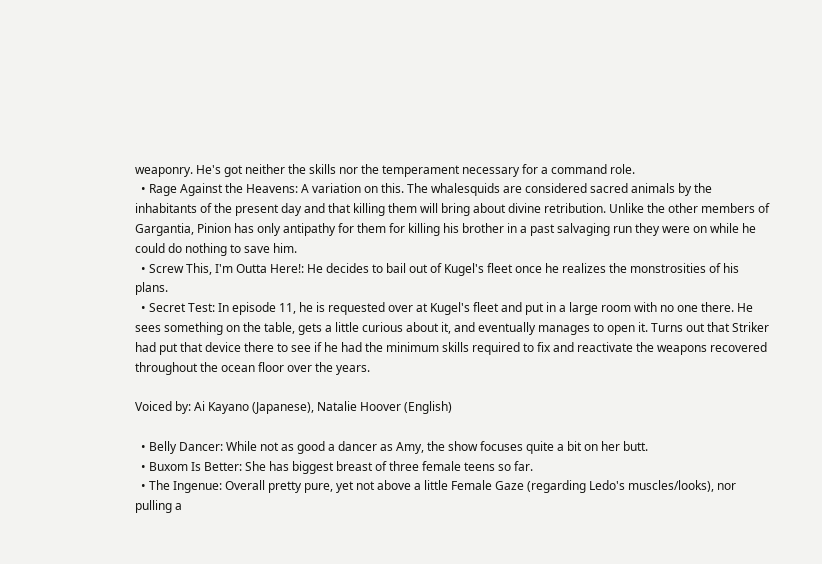weaponry. He's got neither the skills nor the temperament necessary for a command role.
  • Rage Against the Heavens: A variation on this. The whalesquids are considered sacred animals by the inhabitants of the present day and that killing them will bring about divine retribution. Unlike the other members of Gargantia, Pinion has only antipathy for them for killing his brother in a past salvaging run they were on while he could do nothing to save him.
  • Screw This, I'm Outta Here!: He decides to bail out of Kugel's fleet once he realizes the monstrosities of his plans.
  • Secret Test: In episode 11, he is requested over at Kugel's fleet and put in a large room with no one there. He sees something on the table, gets a little curious about it, and eventually manages to open it. Turns out that Striker had put that device there to see if he had the minimum skills required to fix and reactivate the weapons recovered throughout the ocean floor over the years.

Voiced by: Ai Kayano (Japanese), Natalie Hoover (English)

  • Belly Dancer: While not as good a dancer as Amy, the show focuses quite a bit on her butt.
  • Buxom Is Better: She has biggest breast of three female teens so far.
  • The Ingenue: Overall pretty pure, yet not above a little Female Gaze (regarding Ledo's muscles/looks), nor pulling a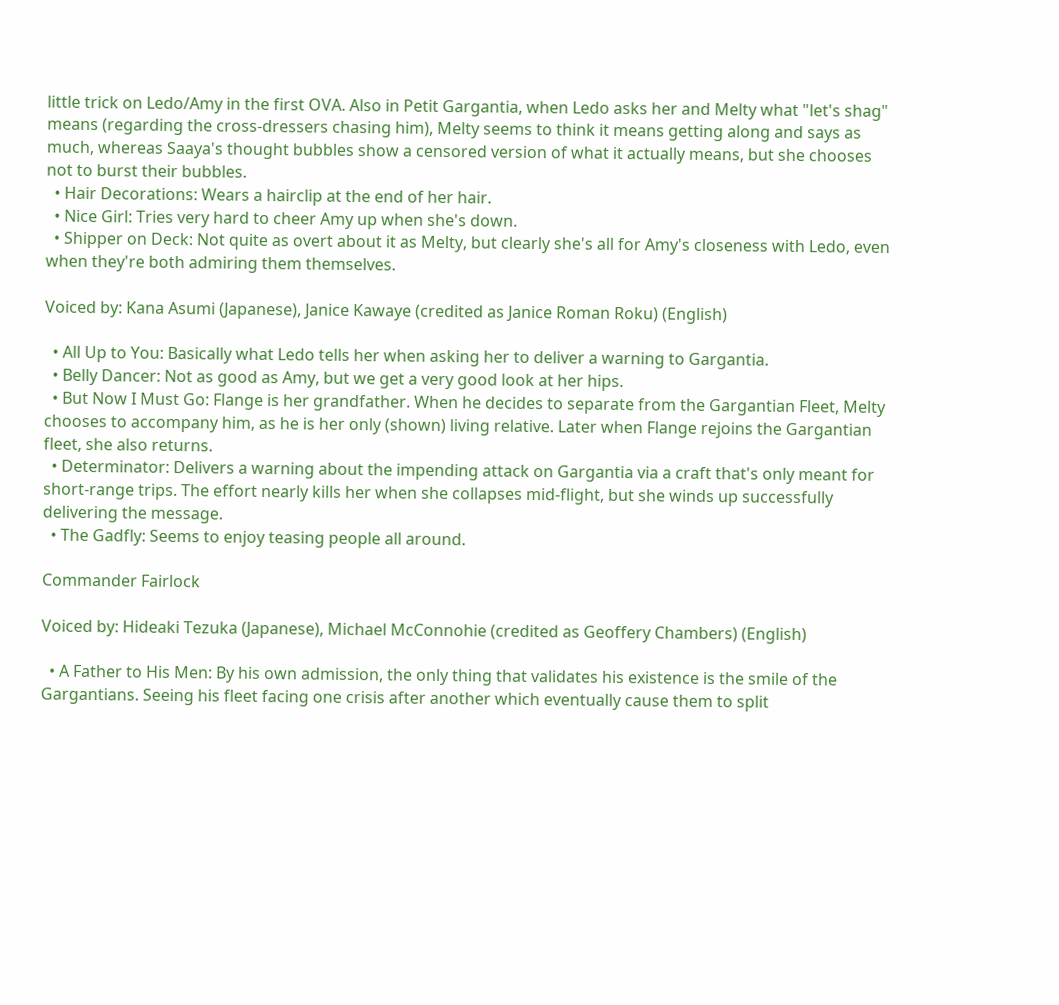little trick on Ledo/Amy in the first OVA. Also in Petit Gargantia, when Ledo asks her and Melty what "let's shag" means (regarding the cross-dressers chasing him), Melty seems to think it means getting along and says as much, whereas Saaya's thought bubbles show a censored version of what it actually means, but she chooses not to burst their bubbles.
  • Hair Decorations: Wears a hairclip at the end of her hair.
  • Nice Girl: Tries very hard to cheer Amy up when she's down.
  • Shipper on Deck: Not quite as overt about it as Melty, but clearly she's all for Amy's closeness with Ledo, even when they're both admiring them themselves.

Voiced by: Kana Asumi (Japanese), Janice Kawaye (credited as Janice Roman Roku) (English)

  • All Up to You: Basically what Ledo tells her when asking her to deliver a warning to Gargantia.
  • Belly Dancer: Not as good as Amy, but we get a very good look at her hips.
  • But Now I Must Go: Flange is her grandfather. When he decides to separate from the Gargantian Fleet, Melty chooses to accompany him, as he is her only (shown) living relative. Later when Flange rejoins the Gargantian fleet, she also returns.
  • Determinator: Delivers a warning about the impending attack on Gargantia via a craft that's only meant for short-range trips. The effort nearly kills her when she collapses mid-flight, but she winds up successfully delivering the message.
  • The Gadfly: Seems to enjoy teasing people all around.

Commander Fairlock

Voiced by: Hideaki Tezuka (Japanese), Michael McConnohie (credited as Geoffery Chambers) (English)

  • A Father to His Men: By his own admission, the only thing that validates his existence is the smile of the Gargantians. Seeing his fleet facing one crisis after another which eventually cause them to split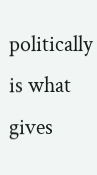politically is what gives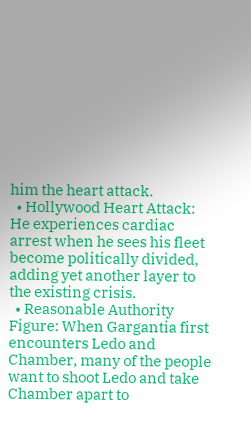him the heart attack.
  • Hollywood Heart Attack: He experiences cardiac arrest when he sees his fleet become politically divided, adding yet another layer to the existing crisis.
  • Reasonable Authority Figure: When Gargantia first encounters Ledo and Chamber, many of the people want to shoot Ledo and take Chamber apart to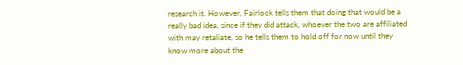research it. However, Fairlock tells them that doing that would be a really bad idea, since if they did attack, whoever the two are affiliated with may retaliate, so he tells them to hold off for now until they know more about the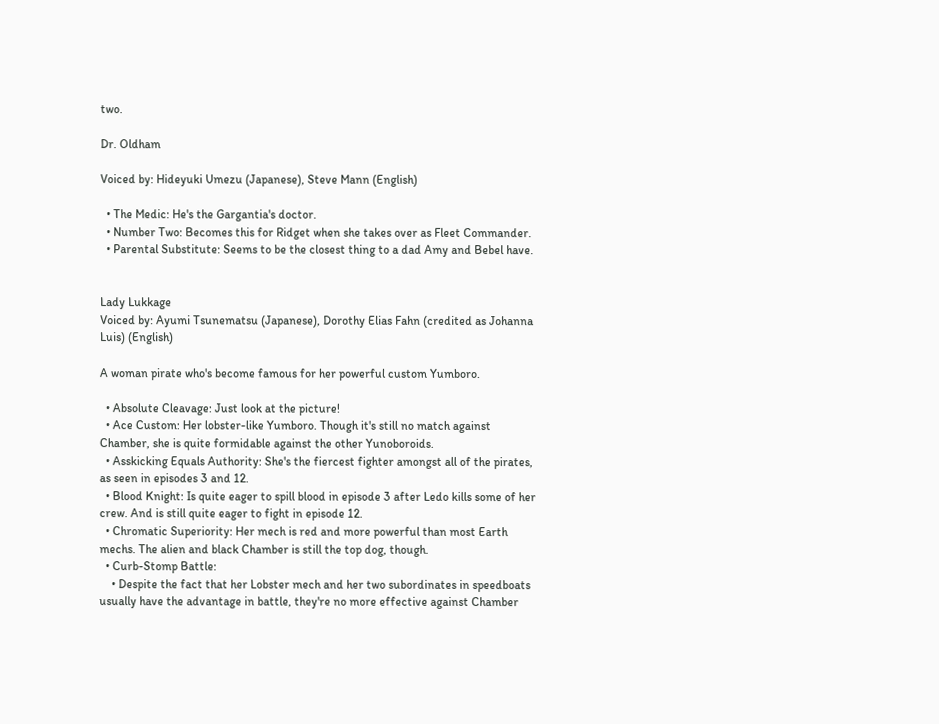two.

Dr. Oldham

Voiced by: Hideyuki Umezu (Japanese), Steve Mann (English)

  • The Medic: He's the Gargantia's doctor.
  • Number Two: Becomes this for Ridget when she takes over as Fleet Commander.
  • Parental Substitute: Seems to be the closest thing to a dad Amy and Bebel have.


Lady Lukkage
Voiced by: Ayumi Tsunematsu (Japanese), Dorothy Elias Fahn (credited as Johanna Luis) (English)

A woman pirate who's become famous for her powerful custom Yumboro.

  • Absolute Cleavage: Just look at the picture!
  • Ace Custom: Her lobster-like Yumboro. Though it's still no match against Chamber, she is quite formidable against the other Yunoboroids.
  • Asskicking Equals Authority: She's the fiercest fighter amongst all of the pirates, as seen in episodes 3 and 12.
  • Blood Knight: Is quite eager to spill blood in episode 3 after Ledo kills some of her crew. And is still quite eager to fight in episode 12.
  • Chromatic Superiority: Her mech is red and more powerful than most Earth mechs. The alien and black Chamber is still the top dog, though.
  • Curb-Stomp Battle:
    • Despite the fact that her Lobster mech and her two subordinates in speedboats usually have the advantage in battle, they're no more effective against Chamber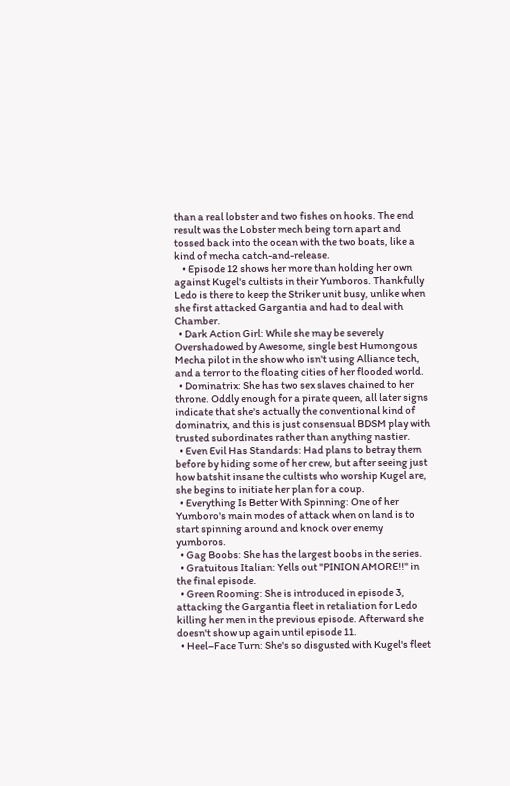than a real lobster and two fishes on hooks. The end result was the Lobster mech being torn apart and tossed back into the ocean with the two boats, like a kind of mecha catch-and-release.
    • Episode 12 shows her more than holding her own against Kugel's cultists in their Yumboros. Thankfully Ledo is there to keep the Striker unit busy, unlike when she first attacked Gargantia and had to deal with Chamber.
  • Dark Action Girl: While she may be severely Overshadowed by Awesome, single best Humongous Mecha pilot in the show who isn't using Alliance tech, and a terror to the floating cities of her flooded world.
  • Dominatrix: She has two sex slaves chained to her throne. Oddly enough for a pirate queen, all later signs indicate that she's actually the conventional kind of dominatrix, and this is just consensual BDSM play with trusted subordinates rather than anything nastier.
  • Even Evil Has Standards: Had plans to betray them before by hiding some of her crew, but after seeing just how batshit insane the cultists who worship Kugel are, she begins to initiate her plan for a coup.
  • Everything Is Better With Spinning: One of her Yumboro's main modes of attack when on land is to start spinning around and knock over enemy yumboros.
  • Gag Boobs: She has the largest boobs in the series.
  • Gratuitous Italian: Yells out "PINION AMORE!!" in the final episode.
  • Green Rooming: She is introduced in episode 3, attacking the Gargantia fleet in retaliation for Ledo killing her men in the previous episode. Afterward she doesn't show up again until episode 11.
  • Heel–Face Turn: She's so disgusted with Kugel's fleet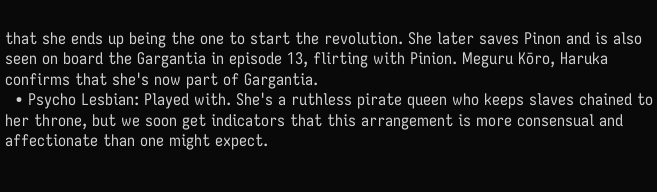that she ends up being the one to start the revolution. She later saves Pinon and is also seen on board the Gargantia in episode 13, flirting with Pinion. Meguru Kōro, Haruka confirms that she's now part of Gargantia.
  • Psycho Lesbian: Played with. She's a ruthless pirate queen who keeps slaves chained to her throne, but we soon get indicators that this arrangement is more consensual and affectionate than one might expect.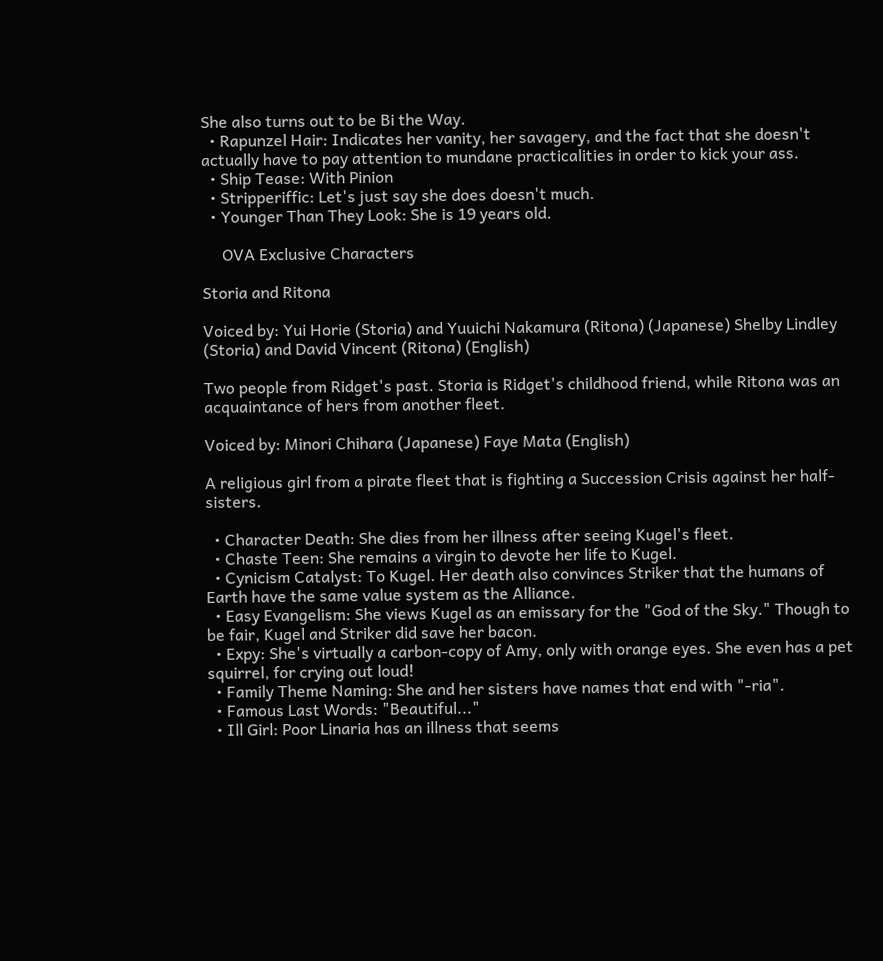She also turns out to be Bi the Way.
  • Rapunzel Hair: Indicates her vanity, her savagery, and the fact that she doesn't actually have to pay attention to mundane practicalities in order to kick your ass.
  • Ship Tease: With Pinion
  • Stripperiffic: Let's just say she does doesn't much.
  • Younger Than They Look: She is 19 years old.

     OVA Exclusive Characters

Storia and Ritona

Voiced by: Yui Horie (Storia) and Yuuichi Nakamura (Ritona) (Japanese) Shelby Lindley (Storia) and David Vincent (Ritona) (English)

Two people from Ridget's past. Storia is Ridget's childhood friend, while Ritona was an acquaintance of hers from another fleet.

Voiced by: Minori Chihara (Japanese) Faye Mata (English)

A religious girl from a pirate fleet that is fighting a Succession Crisis against her half-sisters.

  • Character Death: She dies from her illness after seeing Kugel's fleet.
  • Chaste Teen: She remains a virgin to devote her life to Kugel.
  • Cynicism Catalyst: To Kugel. Her death also convinces Striker that the humans of Earth have the same value system as the Alliance.
  • Easy Evangelism: She views Kugel as an emissary for the "God of the Sky." Though to be fair, Kugel and Striker did save her bacon.
  • Expy: She's virtually a carbon-copy of Amy, only with orange eyes. She even has a pet squirrel, for crying out loud!
  • Family Theme Naming: She and her sisters have names that end with "-ria".
  • Famous Last Words: "Beautiful..."
  • Ill Girl: Poor Linaria has an illness that seems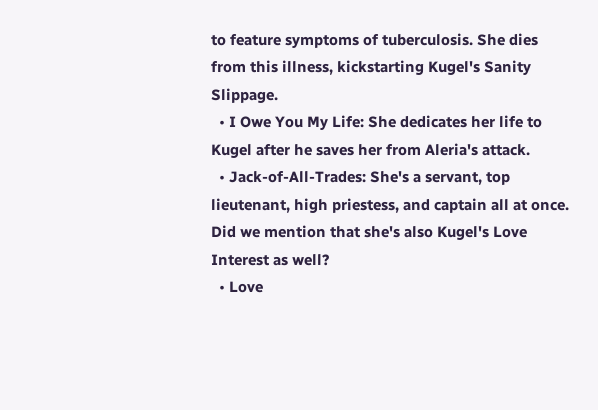to feature symptoms of tuberculosis. She dies from this illness, kickstarting Kugel's Sanity Slippage.
  • I Owe You My Life: She dedicates her life to Kugel after he saves her from Aleria's attack.
  • Jack-of-All-Trades: She's a servant, top lieutenant, high priestess, and captain all at once. Did we mention that she's also Kugel's Love Interest as well?
  • Love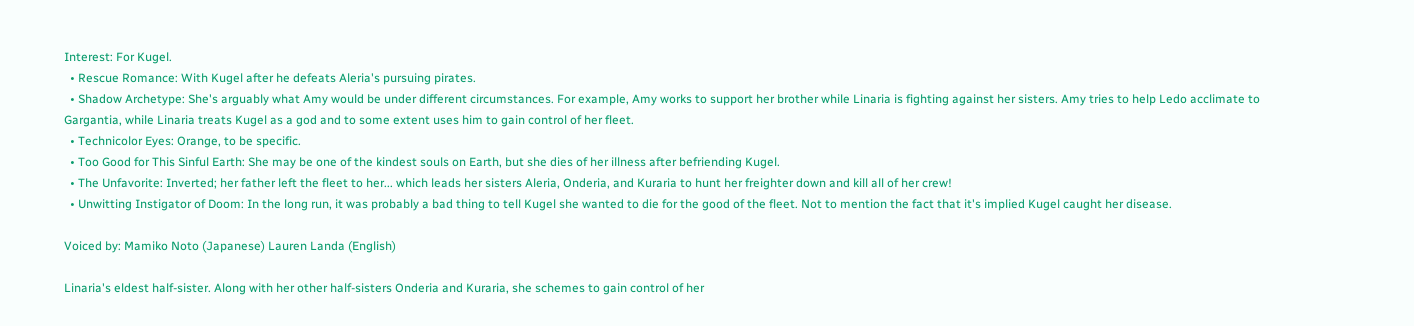Interest: For Kugel.
  • Rescue Romance: With Kugel after he defeats Aleria's pursuing pirates.
  • Shadow Archetype: She's arguably what Amy would be under different circumstances. For example, Amy works to support her brother while Linaria is fighting against her sisters. Amy tries to help Ledo acclimate to Gargantia, while Linaria treats Kugel as a god and to some extent uses him to gain control of her fleet.
  • Technicolor Eyes: Orange, to be specific.
  • Too Good for This Sinful Earth: She may be one of the kindest souls on Earth, but she dies of her illness after befriending Kugel.
  • The Unfavorite: Inverted; her father left the fleet to her... which leads her sisters Aleria, Onderia, and Kuraria to hunt her freighter down and kill all of her crew!
  • Unwitting Instigator of Doom: In the long run, it was probably a bad thing to tell Kugel she wanted to die for the good of the fleet. Not to mention the fact that it's implied Kugel caught her disease.

Voiced by: Mamiko Noto (Japanese) Lauren Landa (English)

Linaria's eldest half-sister. Along with her other half-sisters Onderia and Kuraria, she schemes to gain control of her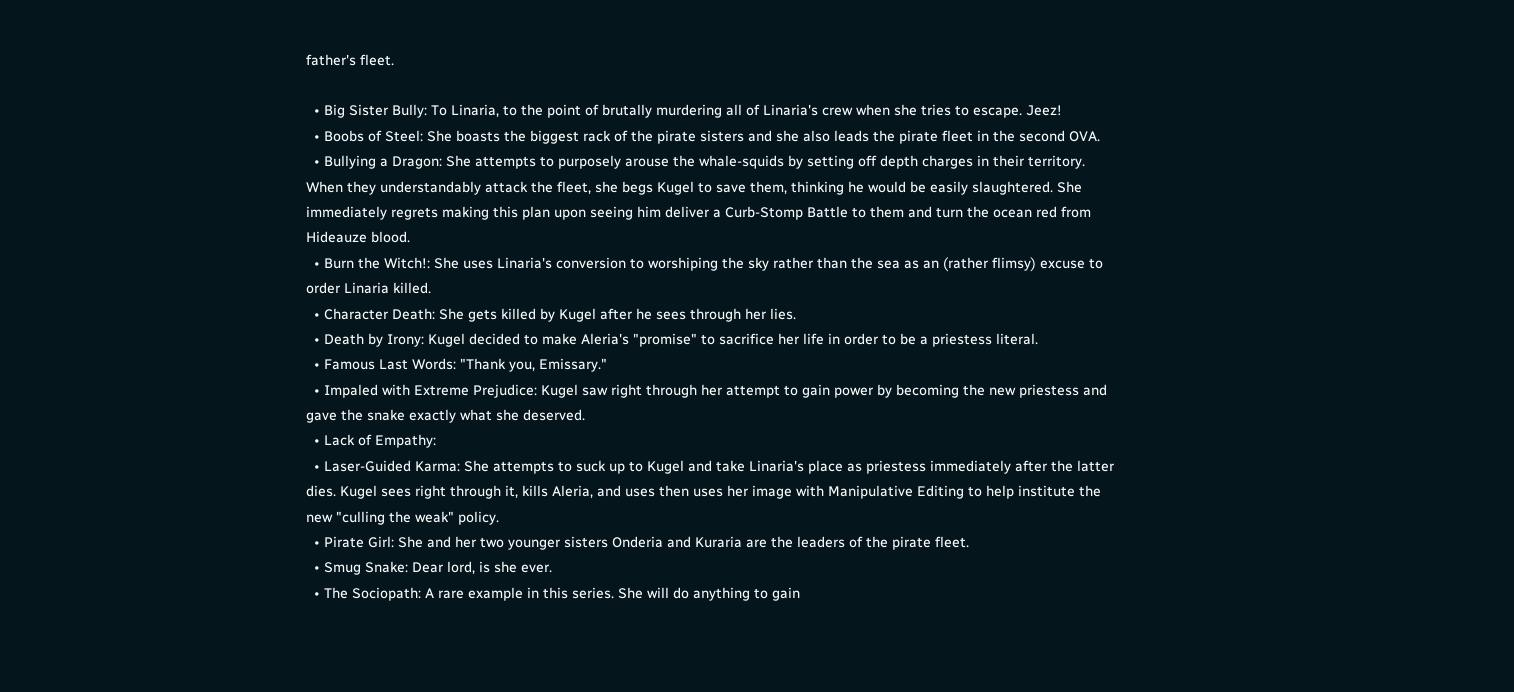father's fleet.

  • Big Sister Bully: To Linaria, to the point of brutally murdering all of Linaria's crew when she tries to escape. Jeez!
  • Boobs of Steel: She boasts the biggest rack of the pirate sisters and she also leads the pirate fleet in the second OVA.
  • Bullying a Dragon: She attempts to purposely arouse the whale-squids by setting off depth charges in their territory. When they understandably attack the fleet, she begs Kugel to save them, thinking he would be easily slaughtered. She immediately regrets making this plan upon seeing him deliver a Curb-Stomp Battle to them and turn the ocean red from Hideauze blood.
  • Burn the Witch!: She uses Linaria's conversion to worshiping the sky rather than the sea as an (rather flimsy) excuse to order Linaria killed.
  • Character Death: She gets killed by Kugel after he sees through her lies.
  • Death by Irony: Kugel decided to make Aleria's "promise" to sacrifice her life in order to be a priestess literal.
  • Famous Last Words: "Thank you, Emissary."
  • Impaled with Extreme Prejudice: Kugel saw right through her attempt to gain power by becoming the new priestess and gave the snake exactly what she deserved.
  • Lack of Empathy:
  • Laser-Guided Karma: She attempts to suck up to Kugel and take Linaria's place as priestess immediately after the latter dies. Kugel sees right through it, kills Aleria, and uses then uses her image with Manipulative Editing to help institute the new "culling the weak" policy.
  • Pirate Girl: She and her two younger sisters Onderia and Kuraria are the leaders of the pirate fleet.
  • Smug Snake: Dear lord, is she ever.
  • The Sociopath: A rare example in this series. She will do anything to gain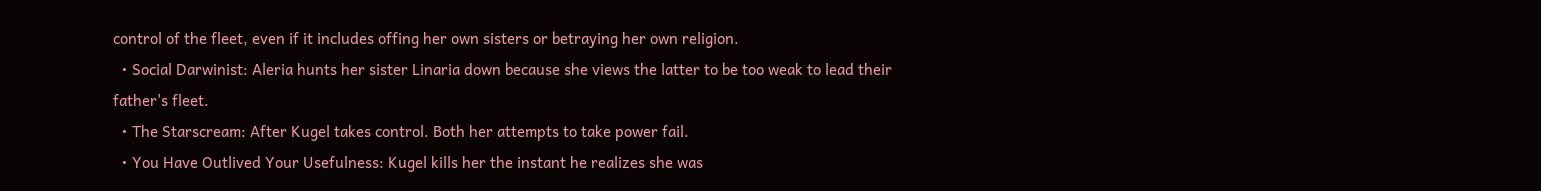control of the fleet, even if it includes offing her own sisters or betraying her own religion.
  • Social Darwinist: Aleria hunts her sister Linaria down because she views the latter to be too weak to lead their father's fleet.
  • The Starscream: After Kugel takes control. Both her attempts to take power fail.
  • You Have Outlived Your Usefulness: Kugel kills her the instant he realizes she was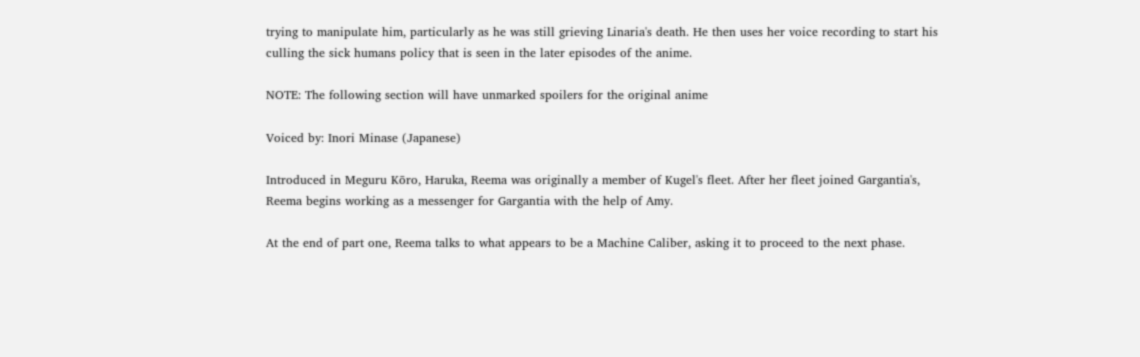trying to manipulate him, particularly as he was still grieving Linaria's death. He then uses her voice recording to start his culling the sick humans policy that is seen in the later episodes of the anime.

NOTE: The following section will have unmarked spoilers for the original anime

Voiced by: Inori Minase (Japanese)

Introduced in Meguru Kōro, Haruka, Reema was originally a member of Kugel's fleet. After her fleet joined Gargantia's, Reema begins working as a messenger for Gargantia with the help of Amy.

At the end of part one, Reema talks to what appears to be a Machine Caliber, asking it to proceed to the next phase.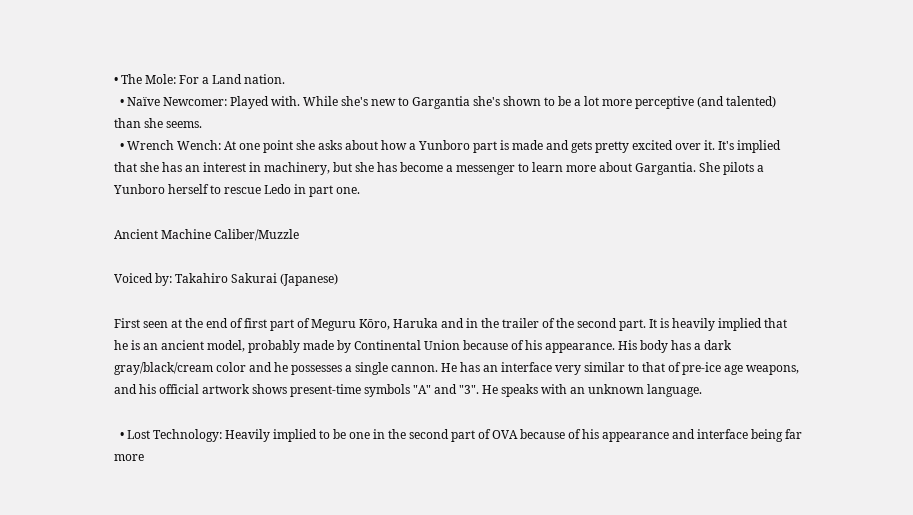• The Mole: For a Land nation.
  • Naïve Newcomer: Played with. While she's new to Gargantia she's shown to be a lot more perceptive (and talented) than she seems.
  • Wrench Wench: At one point she asks about how a Yunboro part is made and gets pretty excited over it. It's implied that she has an interest in machinery, but she has become a messenger to learn more about Gargantia. She pilots a Yunboro herself to rescue Ledo in part one.

Ancient Machine Caliber/Muzzle

Voiced by: Takahiro Sakurai (Japanese)

First seen at the end of first part of Meguru Kōro, Haruka and in the trailer of the second part. It is heavily implied that he is an ancient model, probably made by Continental Union because of his appearance. His body has a dark gray/black/cream color and he possesses a single cannon. He has an interface very similar to that of pre-ice age weapons, and his official artwork shows present-time symbols "A" and "3". He speaks with an unknown language.

  • Lost Technology: Heavily implied to be one in the second part of OVA because of his appearance and interface being far more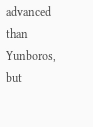advanced than Yunboros, but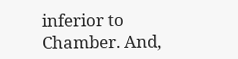inferior to Chamber. And,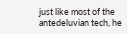just like most of the antedeluvian tech, he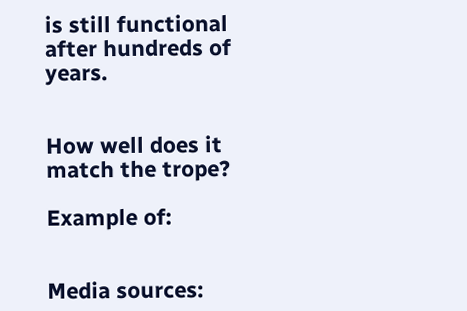is still functional after hundreds of years.


How well does it match the trope?

Example of:


Media sources: